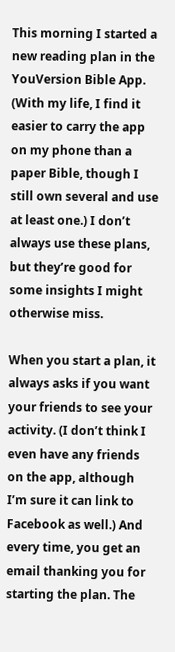This morning I started a new reading plan in the YouVersion Bible App. (With my life, I find it easier to carry the app on my phone than a paper Bible, though I still own several and use at least one.) I don’t always use these plans, but they’re good for some insights I might otherwise miss.

When you start a plan, it always asks if you want your friends to see your activity. (I don’t think I even have any friends on the app, although I’m sure it can link to Facebook as well.) And every time, you get an email thanking you for starting the plan. The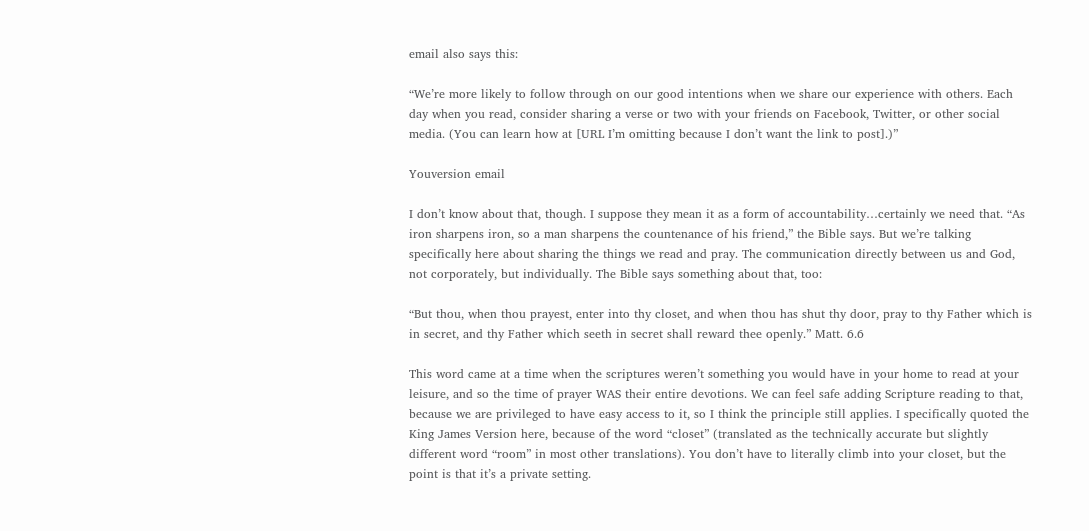email also says this:

“We’re more likely to follow through on our good intentions when we share our experience with others. Each day when you read, consider sharing a verse or two with your friends on Facebook, Twitter, or other social media. (You can learn how at [URL I’m omitting because I don’t want the link to post].)”

Youversion email

I don’t know about that, though. I suppose they mean it as a form of accountability…certainly we need that. “As iron sharpens iron, so a man sharpens the countenance of his friend,” the Bible says. But we’re talking specifically here about sharing the things we read and pray. The communication directly between us and God, not corporately, but individually. The Bible says something about that, too:

“But thou, when thou prayest, enter into thy closet, and when thou has shut thy door, pray to thy Father which is in secret, and thy Father which seeth in secret shall reward thee openly.” Matt. 6.6

This word came at a time when the scriptures weren’t something you would have in your home to read at your leisure, and so the time of prayer WAS their entire devotions. We can feel safe adding Scripture reading to that, because we are privileged to have easy access to it, so I think the principle still applies. I specifically quoted the King James Version here, because of the word “closet” (translated as the technically accurate but slightly different word “room” in most other translations). You don’t have to literally climb into your closet, but the point is that it’s a private setting.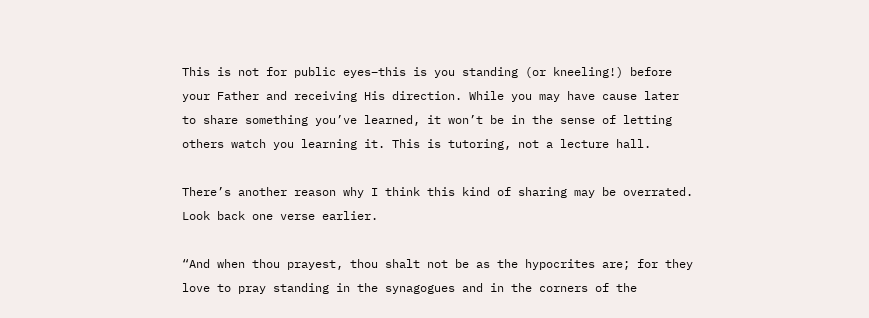This is not for public eyes–this is you standing (or kneeling!) before your Father and receiving His direction. While you may have cause later to share something you’ve learned, it won’t be in the sense of letting others watch you learning it. This is tutoring, not a lecture hall.

There’s another reason why I think this kind of sharing may be overrated. Look back one verse earlier.

“And when thou prayest, thou shalt not be as the hypocrites are; for they love to pray standing in the synagogues and in the corners of the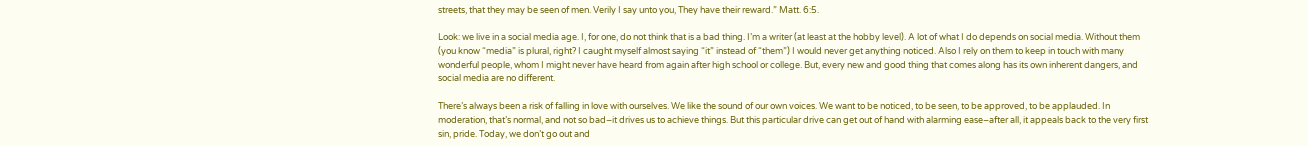streets, that they may be seen of men. Verily I say unto you, They have their reward.” Matt. 6:5.

Look: we live in a social media age. I, for one, do not think that is a bad thing. I’m a writer (at least at the hobby level). A lot of what I do depends on social media. Without them (you know “media” is plural, right? I caught myself almost saying “it” instead of “them”) I would never get anything noticed. Also I rely on them to keep in touch with many wonderful people, whom I might never have heard from again after high school or college. But, every new and good thing that comes along has its own inherent dangers, and social media are no different.

There’s always been a risk of falling in love with ourselves. We like the sound of our own voices. We want to be noticed, to be seen, to be approved, to be applauded. In moderation, that’s normal, and not so bad–it drives us to achieve things. But this particular drive can get out of hand with alarming ease–after all, it appeals back to the very first sin, pride. Today, we don’t go out and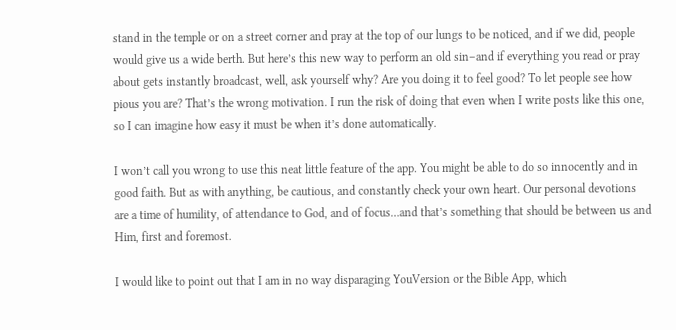stand in the temple or on a street corner and pray at the top of our lungs to be noticed, and if we did, people would give us a wide berth. But here’s this new way to perform an old sin–and if everything you read or pray about gets instantly broadcast, well, ask yourself why? Are you doing it to feel good? To let people see how pious you are? That’s the wrong motivation. I run the risk of doing that even when I write posts like this one, so I can imagine how easy it must be when it’s done automatically.

I won’t call you wrong to use this neat little feature of the app. You might be able to do so innocently and in good faith. But as with anything, be cautious, and constantly check your own heart. Our personal devotions are a time of humility, of attendance to God, and of focus…and that’s something that should be between us and Him, first and foremost.

I would like to point out that I am in no way disparaging YouVersion or the Bible App, which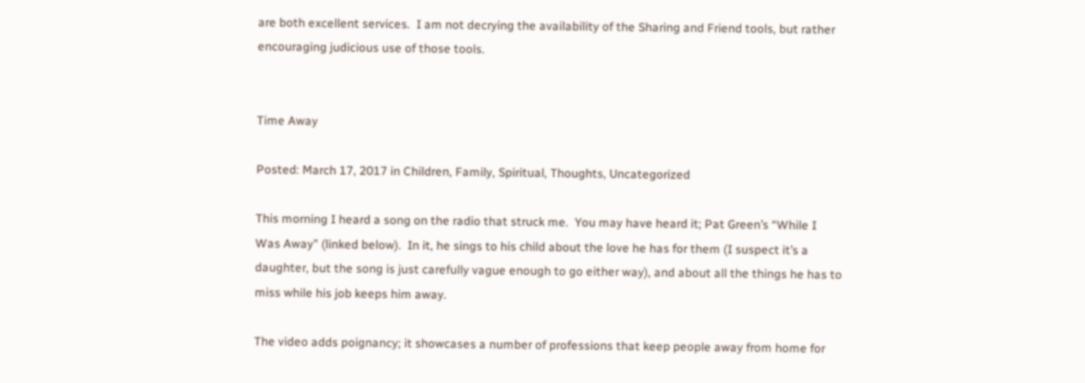are both excellent services.  I am not decrying the availability of the Sharing and Friend tools, but rather encouraging judicious use of those tools.


Time Away

Posted: March 17, 2017 in Children, Family, Spiritual, Thoughts, Uncategorized

This morning I heard a song on the radio that struck me.  You may have heard it; Pat Green’s “While I Was Away” (linked below).  In it, he sings to his child about the love he has for them (I suspect it’s a daughter, but the song is just carefully vague enough to go either way), and about all the things he has to miss while his job keeps him away.

The video adds poignancy; it showcases a number of professions that keep people away from home for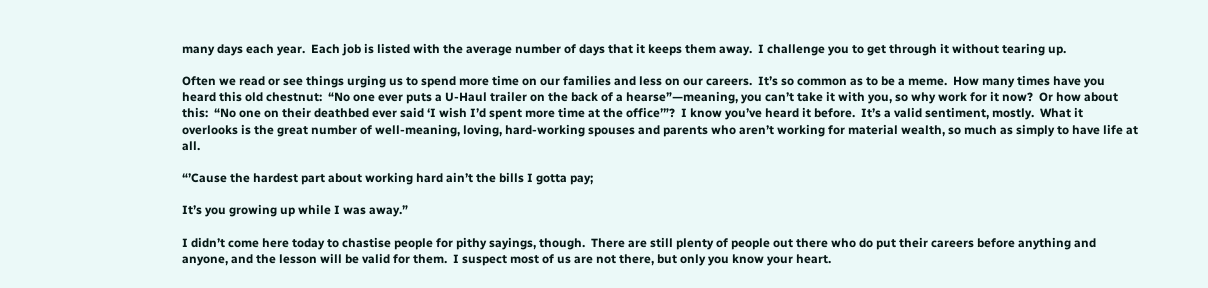many days each year.  Each job is listed with the average number of days that it keeps them away.  I challenge you to get through it without tearing up.

Often we read or see things urging us to spend more time on our families and less on our careers.  It’s so common as to be a meme.  How many times have you heard this old chestnut:  “No one ever puts a U-Haul trailer on the back of a hearse”—meaning, you can’t take it with you, so why work for it now?  Or how about this:  “No one on their deathbed ever said ‘I wish I’d spent more time at the office’”?  I know you’ve heard it before.  It’s a valid sentiment, mostly.  What it overlooks is the great number of well-meaning, loving, hard-working spouses and parents who aren’t working for material wealth, so much as simply to have life at all.

“’Cause the hardest part about working hard ain’t the bills I gotta pay;

It’s you growing up while I was away.”

I didn’t come here today to chastise people for pithy sayings, though.  There are still plenty of people out there who do put their careers before anything and anyone, and the lesson will be valid for them.  I suspect most of us are not there, but only you know your heart.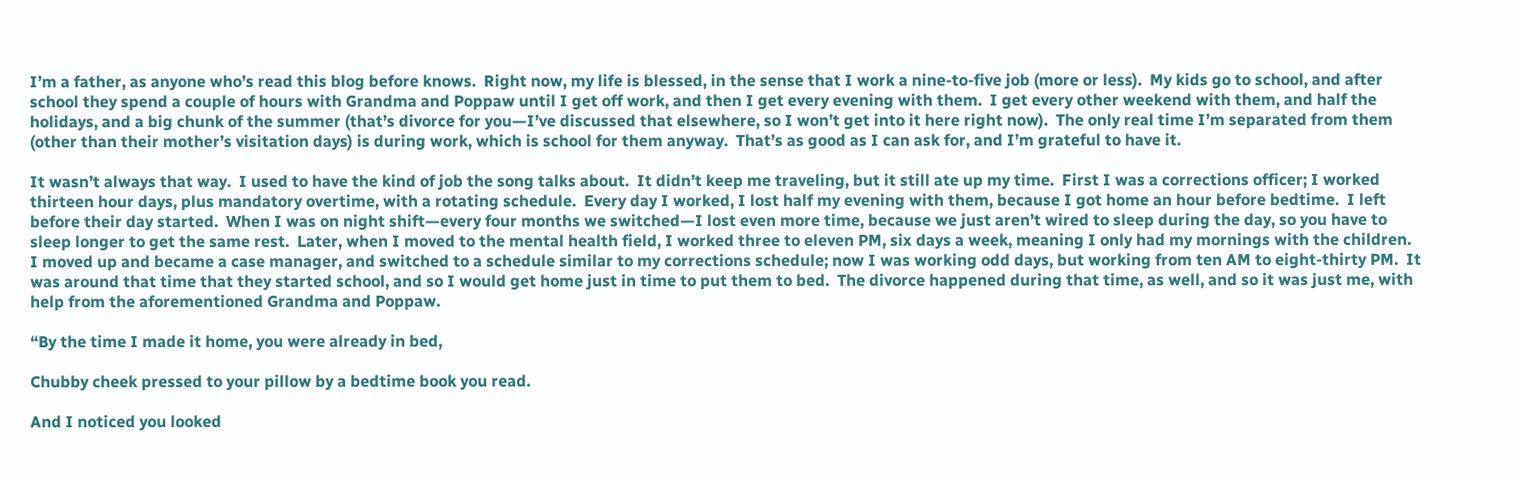I’m a father, as anyone who’s read this blog before knows.  Right now, my life is blessed, in the sense that I work a nine-to-five job (more or less).  My kids go to school, and after school they spend a couple of hours with Grandma and Poppaw until I get off work, and then I get every evening with them.  I get every other weekend with them, and half the holidays, and a big chunk of the summer (that’s divorce for you—I’ve discussed that elsewhere, so I won’t get into it here right now).  The only real time I’m separated from them (other than their mother’s visitation days) is during work, which is school for them anyway.  That’s as good as I can ask for, and I’m grateful to have it.

It wasn’t always that way.  I used to have the kind of job the song talks about.  It didn’t keep me traveling, but it still ate up my time.  First I was a corrections officer; I worked thirteen hour days, plus mandatory overtime, with a rotating schedule.  Every day I worked, I lost half my evening with them, because I got home an hour before bedtime.  I left before their day started.  When I was on night shift—every four months we switched—I lost even more time, because we just aren’t wired to sleep during the day, so you have to sleep longer to get the same rest.  Later, when I moved to the mental health field, I worked three to eleven PM, six days a week, meaning I only had my mornings with the children.  I moved up and became a case manager, and switched to a schedule similar to my corrections schedule; now I was working odd days, but working from ten AM to eight-thirty PM.  It was around that time that they started school, and so I would get home just in time to put them to bed.  The divorce happened during that time, as well, and so it was just me, with help from the aforementioned Grandma and Poppaw.

“By the time I made it home, you were already in bed,

Chubby cheek pressed to your pillow by a bedtime book you read.

And I noticed you looked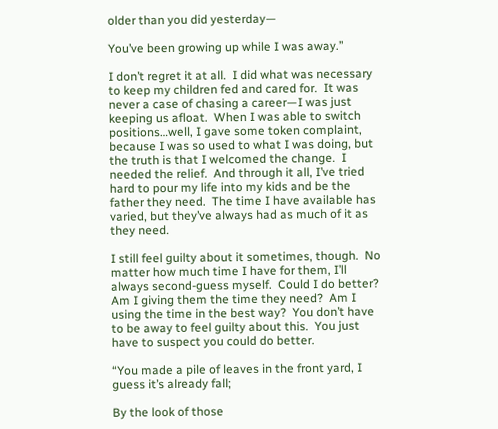older than you did yesterday—

You’ve been growing up while I was away.”

I don’t regret it at all.  I did what was necessary to keep my children fed and cared for.  It was never a case of chasing a career—I was just keeping us afloat.  When I was able to switch positions…well, I gave some token complaint, because I was so used to what I was doing, but the truth is that I welcomed the change.  I needed the relief.  And through it all, I’ve tried hard to pour my life into my kids and be the father they need.  The time I have available has varied, but they’ve always had as much of it as they need.

I still feel guilty about it sometimes, though.  No matter how much time I have for them, I’ll always second-guess myself.  Could I do better?  Am I giving them the time they need?  Am I using the time in the best way?  You don’t have to be away to feel guilty about this.  You just have to suspect you could do better.

“You made a pile of leaves in the front yard, I guess it’s already fall;

By the look of those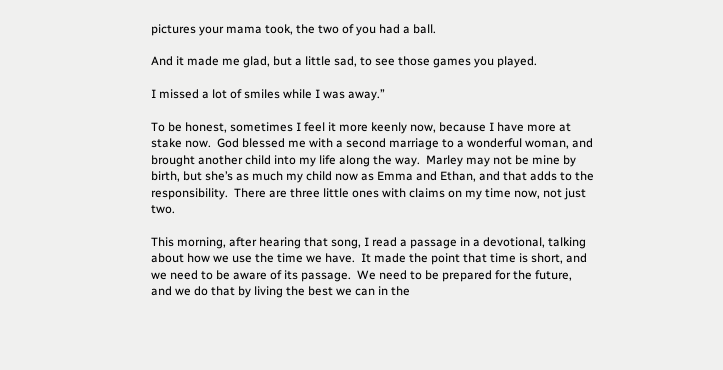pictures your mama took, the two of you had a ball.

And it made me glad, but a little sad, to see those games you played.

I missed a lot of smiles while I was away.”

To be honest, sometimes I feel it more keenly now, because I have more at stake now.  God blessed me with a second marriage to a wonderful woman, and brought another child into my life along the way.  Marley may not be mine by birth, but she’s as much my child now as Emma and Ethan, and that adds to the responsibility.  There are three little ones with claims on my time now, not just two.

This morning, after hearing that song, I read a passage in a devotional, talking about how we use the time we have.  It made the point that time is short, and we need to be aware of its passage.  We need to be prepared for the future, and we do that by living the best we can in the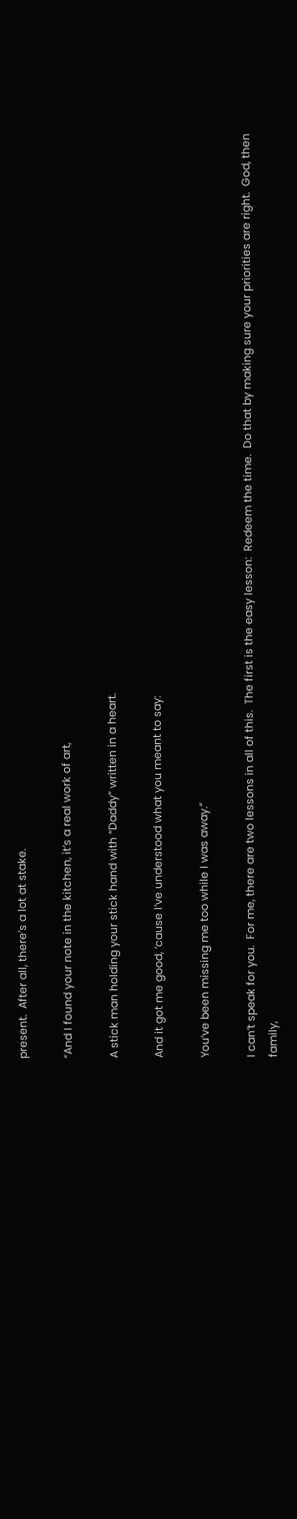present.  After all, there’s a lot at stake.

“And I found your note in the kitchen, it’s a real work of art,

A stick man holding your stick hand with “Daddy” written in a heart.

And it got me good, ‘cause I’ve understood what you meant to say:

You’ve been missing me too while I was away.”

I can’t speak for you.  For me, there are two lessons in all of this.  The first is the easy lesson:  Redeem the time.  Do that by making sure your priorities are right.  God, then family,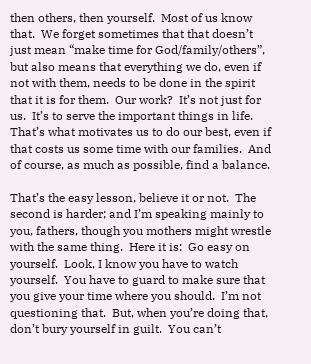then others, then yourself.  Most of us know that.  We forget sometimes that that doesn’t just mean “make time for God/family/others”, but also means that everything we do, even if not with them, needs to be done in the spirit that it is for them.  Our work?  It’s not just for us.  It’s to serve the important things in life.  That’s what motivates us to do our best, even if that costs us some time with our families.  And of course, as much as possible, find a balance.

That’s the easy lesson, believe it or not.  The second is harder; and I’m speaking mainly to you, fathers, though you mothers might wrestle with the same thing.  Here it is:  Go easy on yourself.  Look, I know you have to watch yourself.  You have to guard to make sure that you give your time where you should.  I’m not questioning that.  But, when you’re doing that, don’t bury yourself in guilt.  You can’t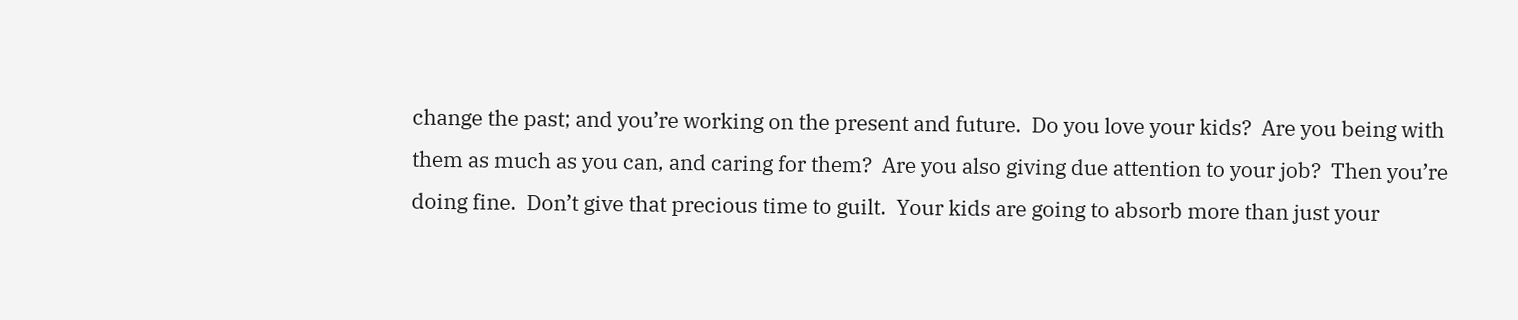change the past; and you’re working on the present and future.  Do you love your kids?  Are you being with them as much as you can, and caring for them?  Are you also giving due attention to your job?  Then you’re doing fine.  Don’t give that precious time to guilt.  Your kids are going to absorb more than just your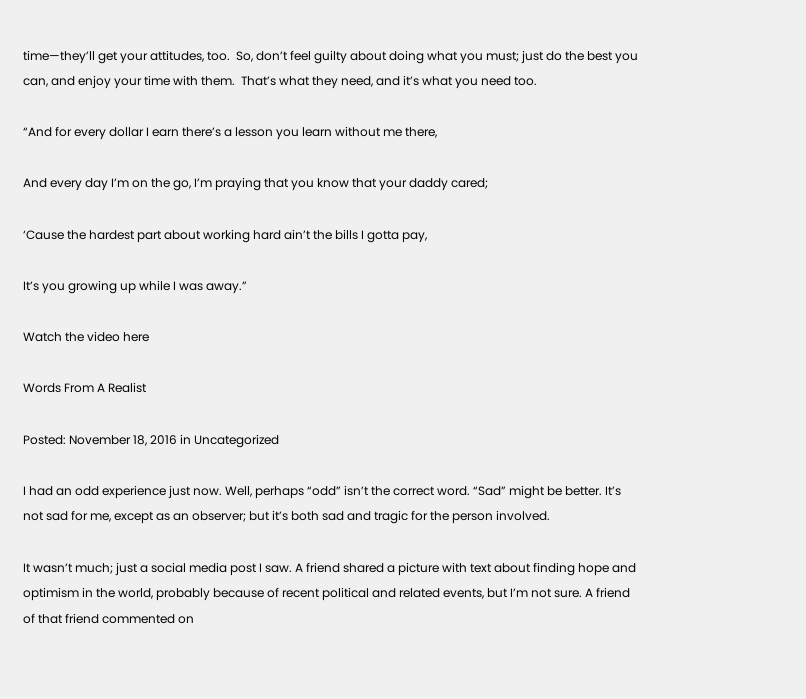time—they’ll get your attitudes, too.  So, don’t feel guilty about doing what you must; just do the best you can, and enjoy your time with them.  That’s what they need, and it’s what you need too.

“And for every dollar I earn there’s a lesson you learn without me there,

And every day I’m on the go, I’m praying that you know that your daddy cared;

‘Cause the hardest part about working hard ain’t the bills I gotta pay,

It’s you growing up while I was away.”

Watch the video here

Words From A Realist

Posted: November 18, 2016 in Uncategorized

I had an odd experience just now. Well, perhaps “odd” isn’t the correct word. “Sad” might be better. It’s not sad for me, except as an observer; but it’s both sad and tragic for the person involved.

It wasn’t much; just a social media post I saw. A friend shared a picture with text about finding hope and optimism in the world, probably because of recent political and related events, but I’m not sure. A friend of that friend commented on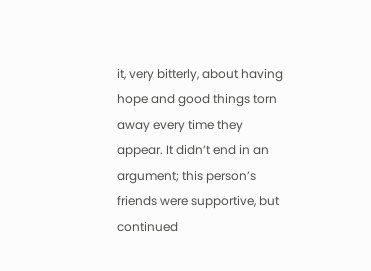it, very bitterly, about having hope and good things torn away every time they appear. It didn’t end in an argument; this person’s friends were supportive, but continued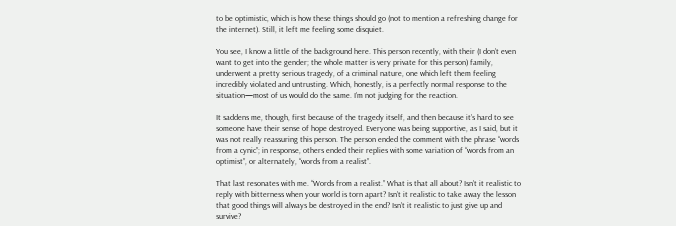to be optimistic, which is how these things should go (not to mention a refreshing change for the internet). Still, it left me feeling some disquiet.

You see, I know a little of the background here. This person recently, with their (I don’t even want to get into the gender; the whole matter is very private for this person) family, underwent a pretty serious tragedy, of a criminal nature, one which left them feeling incredibly violated and untrusting. Which, honestly, is a perfectly normal response to the situation—most of us would do the same. I’m not judging for the reaction.

It saddens me, though, first because of the tragedy itself, and then because it’s hard to see someone have their sense of hope destroyed. Everyone was being supportive, as I said, but it was not really reassuring this person. The person ended the comment with the phrase “words from a cynic”; in response, others ended their replies with some variation of “words from an optimist”, or alternately, “words from a realist”.

That last resonates with me. “Words from a realist.” What is that all about? Isn’t it realistic to reply with bitterness when your world is torn apart? Isn’t it realistic to take away the lesson that good things will always be destroyed in the end? Isn’t it realistic to just give up and survive?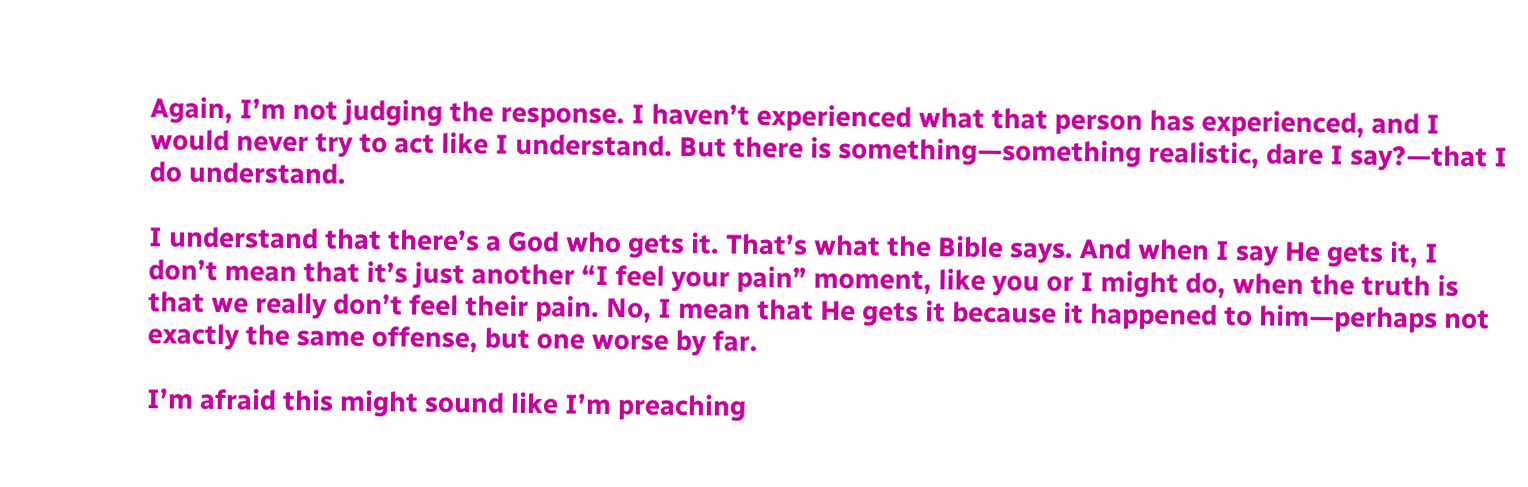Again, I’m not judging the response. I haven’t experienced what that person has experienced, and I would never try to act like I understand. But there is something—something realistic, dare I say?—that I do understand.

I understand that there’s a God who gets it. That’s what the Bible says. And when I say He gets it, I don’t mean that it’s just another “I feel your pain” moment, like you or I might do, when the truth is that we really don’t feel their pain. No, I mean that He gets it because it happened to him—perhaps not exactly the same offense, but one worse by far.

I’m afraid this might sound like I’m preaching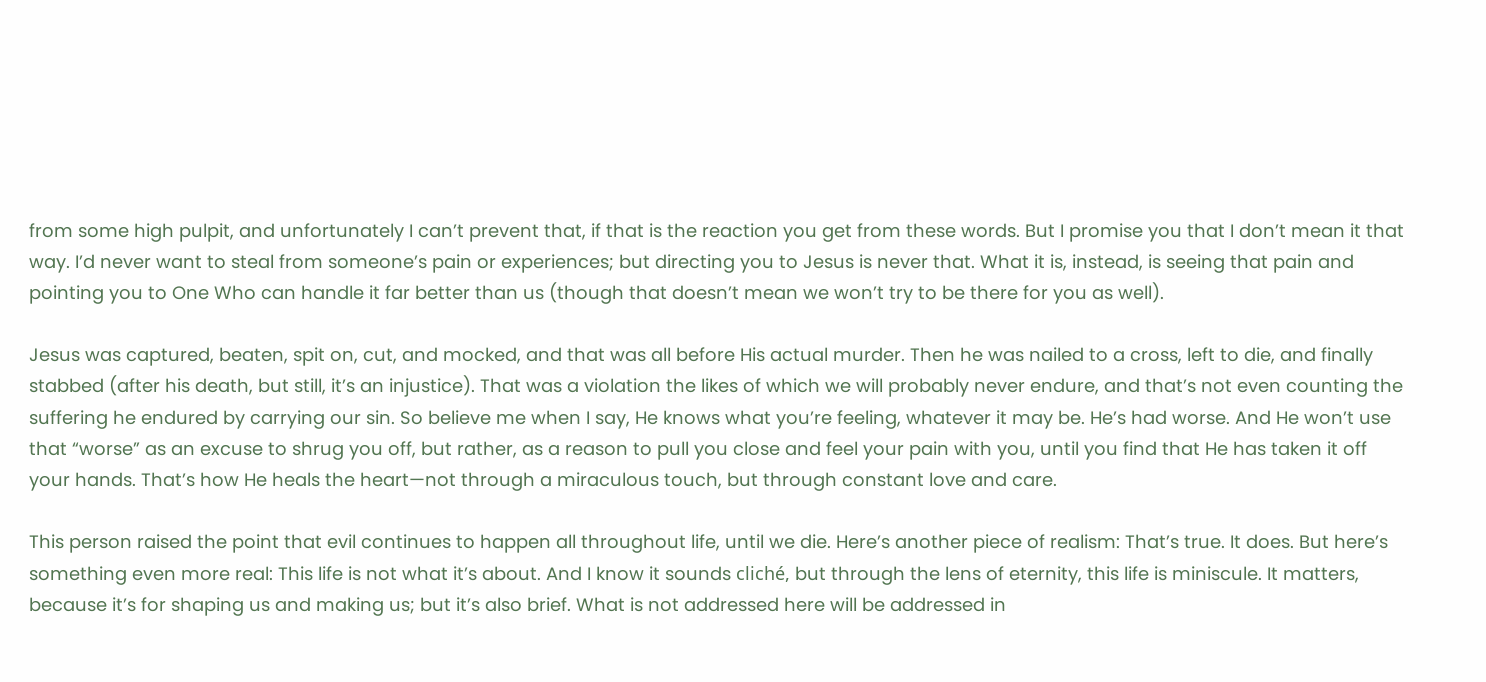from some high pulpit, and unfortunately I can’t prevent that, if that is the reaction you get from these words. But I promise you that I don’t mean it that way. I’d never want to steal from someone’s pain or experiences; but directing you to Jesus is never that. What it is, instead, is seeing that pain and pointing you to One Who can handle it far better than us (though that doesn’t mean we won’t try to be there for you as well).

Jesus was captured, beaten, spit on, cut, and mocked, and that was all before His actual murder. Then he was nailed to a cross, left to die, and finally stabbed (after his death, but still, it’s an injustice). That was a violation the likes of which we will probably never endure, and that’s not even counting the suffering he endured by carrying our sin. So believe me when I say, He knows what you’re feeling, whatever it may be. He’s had worse. And He won’t use that “worse” as an excuse to shrug you off, but rather, as a reason to pull you close and feel your pain with you, until you find that He has taken it off your hands. That’s how He heals the heart—not through a miraculous touch, but through constant love and care.

This person raised the point that evil continues to happen all throughout life, until we die. Here’s another piece of realism: That’s true. It does. But here’s something even more real: This life is not what it’s about. And I know it sounds cliché, but through the lens of eternity, this life is miniscule. It matters, because it’s for shaping us and making us; but it’s also brief. What is not addressed here will be addressed in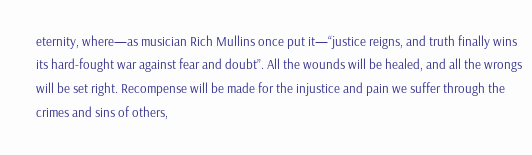eternity, where—as musician Rich Mullins once put it—“justice reigns, and truth finally wins its hard-fought war against fear and doubt”. All the wounds will be healed, and all the wrongs will be set right. Recompense will be made for the injustice and pain we suffer through the crimes and sins of others,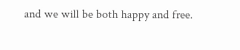and we will be both happy and free.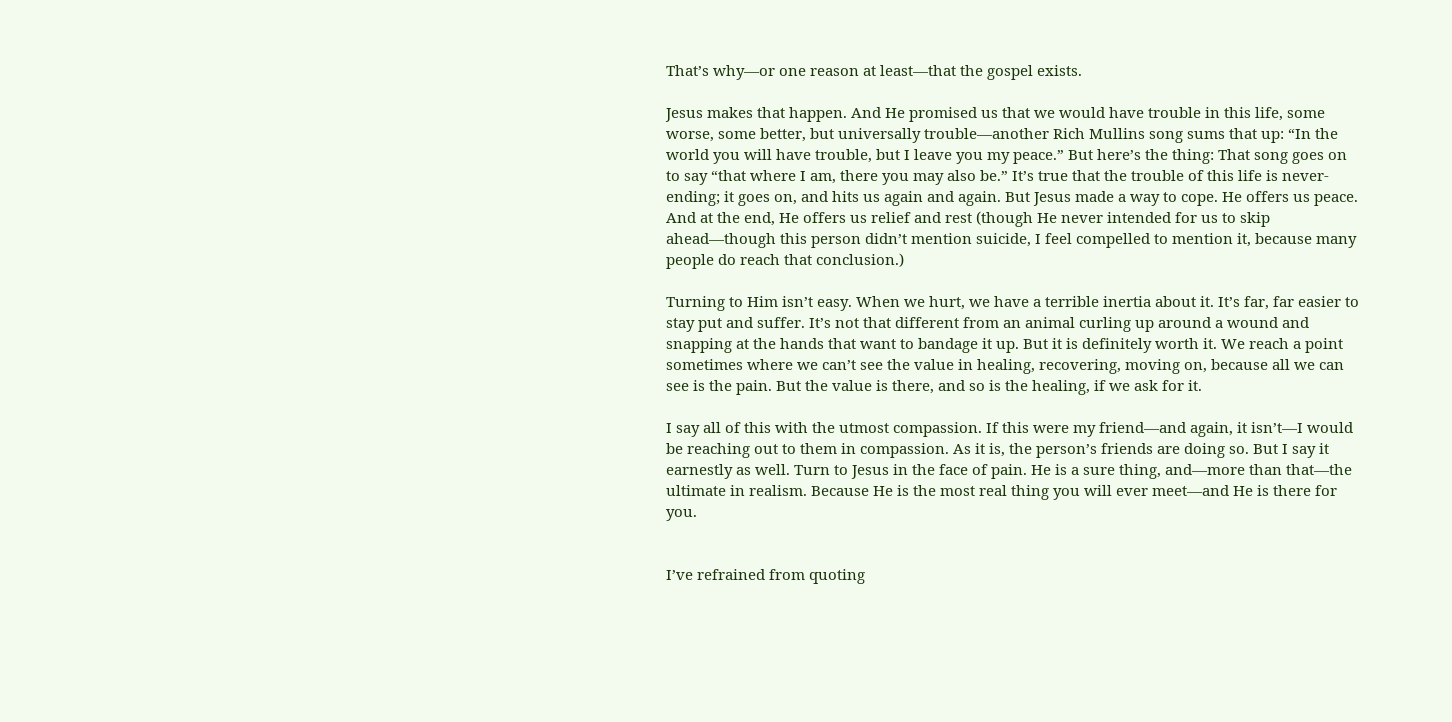That’s why—or one reason at least—that the gospel exists.

Jesus makes that happen. And He promised us that we would have trouble in this life, some worse, some better, but universally trouble—another Rich Mullins song sums that up: “In the world you will have trouble, but I leave you my peace.” But here’s the thing: That song goes on to say “that where I am, there you may also be.” It’s true that the trouble of this life is never-ending; it goes on, and hits us again and again. But Jesus made a way to cope. He offers us peace. And at the end, He offers us relief and rest (though He never intended for us to skip ahead—though this person didn’t mention suicide, I feel compelled to mention it, because many people do reach that conclusion.)

Turning to Him isn’t easy. When we hurt, we have a terrible inertia about it. It’s far, far easier to stay put and suffer. It’s not that different from an animal curling up around a wound and snapping at the hands that want to bandage it up. But it is definitely worth it. We reach a point sometimes where we can’t see the value in healing, recovering, moving on, because all we can see is the pain. But the value is there, and so is the healing, if we ask for it.

I say all of this with the utmost compassion. If this were my friend—and again, it isn’t—I would be reaching out to them in compassion. As it is, the person’s friends are doing so. But I say it earnestly as well. Turn to Jesus in the face of pain. He is a sure thing, and—more than that—the ultimate in realism. Because He is the most real thing you will ever meet—and He is there for you.


I’ve refrained from quoting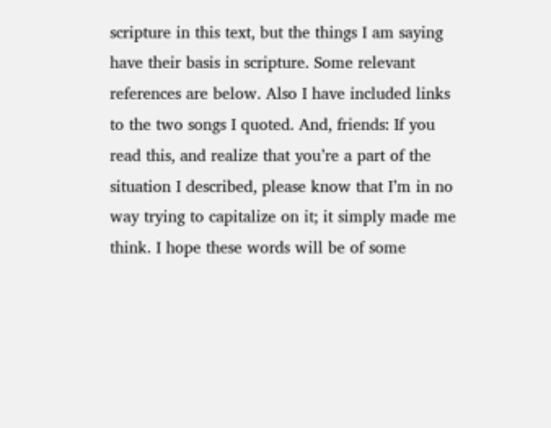scripture in this text, but the things I am saying have their basis in scripture. Some relevant references are below. Also I have included links to the two songs I quoted. And, friends: If you read this, and realize that you’re a part of the situation I described, please know that I’m in no way trying to capitalize on it; it simply made me think. I hope these words will be of some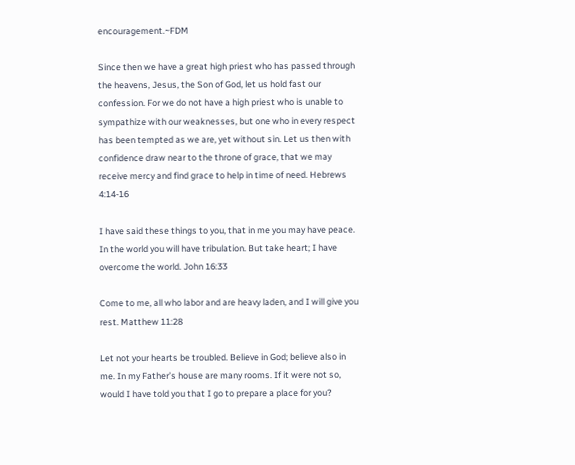encouragement.~FDM

Since then we have a great high priest who has passed through the heavens, Jesus, the Son of God, let us hold fast our confession. For we do not have a high priest who is unable to sympathize with our weaknesses, but one who in every respect has been tempted as we are, yet without sin. Let us then with confidence draw near to the throne of grace, that we may receive mercy and find grace to help in time of need. Hebrews 4:14-16

I have said these things to you, that in me you may have peace. In the world you will have tribulation. But take heart; I have overcome the world. John 16:33

Come to me, all who labor and are heavy laden, and I will give you rest. Matthew 11:28

Let not your hearts be troubled. Believe in God; believe also in me. In my Father’s house are many rooms. If it were not so, would I have told you that I go to prepare a place for you?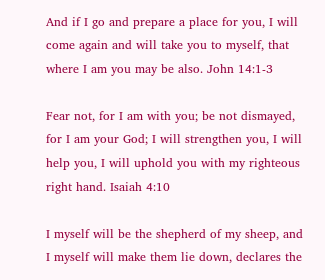And if I go and prepare a place for you, I will come again and will take you to myself, that where I am you may be also. John 14:1-3

Fear not, for I am with you; be not dismayed, for I am your God; I will strengthen you, I will help you, I will uphold you with my righteous right hand. Isaiah 4:10

I myself will be the shepherd of my sheep, and I myself will make them lie down, declares the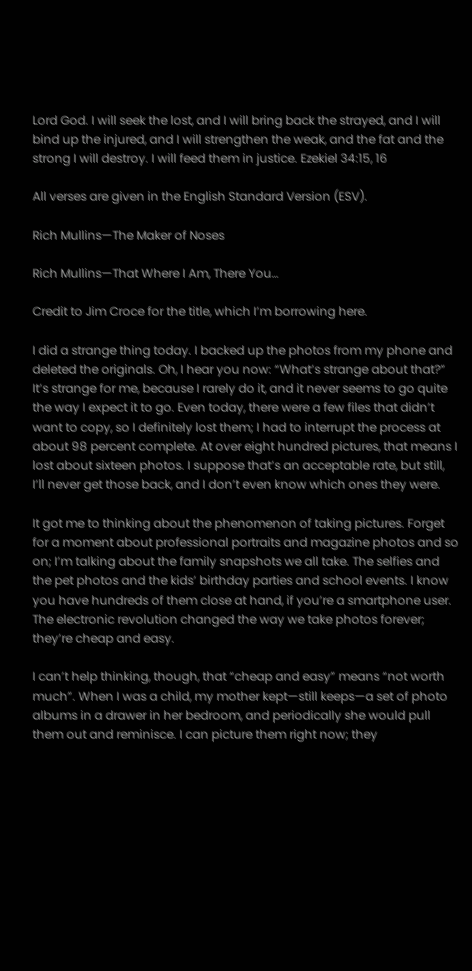Lord God. I will seek the lost, and I will bring back the strayed, and I will bind up the injured, and I will strengthen the weak, and the fat and the strong I will destroy. I will feed them in justice. Ezekiel 34:15, 16

All verses are given in the English Standard Version (ESV).

Rich Mullins—The Maker of Noses

Rich Mullins—That Where I Am, There You…

Credit to Jim Croce for the title, which I’m borrowing here.

I did a strange thing today. I backed up the photos from my phone and deleted the originals. Oh, I hear you now: “What’s strange about that?” It’s strange for me, because I rarely do it, and it never seems to go quite the way I expect it to go. Even today, there were a few files that didn’t want to copy, so I definitely lost them; I had to interrupt the process at about 98 percent complete. At over eight hundred pictures, that means I lost about sixteen photos. I suppose that’s an acceptable rate, but still, I’ll never get those back, and I don’t even know which ones they were.

It got me to thinking about the phenomenon of taking pictures. Forget for a moment about professional portraits and magazine photos and so on; I’m talking about the family snapshots we all take. The selfies and the pet photos and the kids’ birthday parties and school events. I know you have hundreds of them close at hand, if you’re a smartphone user. The electronic revolution changed the way we take photos forever; they’re cheap and easy.

I can’t help thinking, though, that “cheap and easy” means “not worth much”. When I was a child, my mother kept—still keeps—a set of photo albums in a drawer in her bedroom, and periodically she would pull them out and reminisce. I can picture them right now; they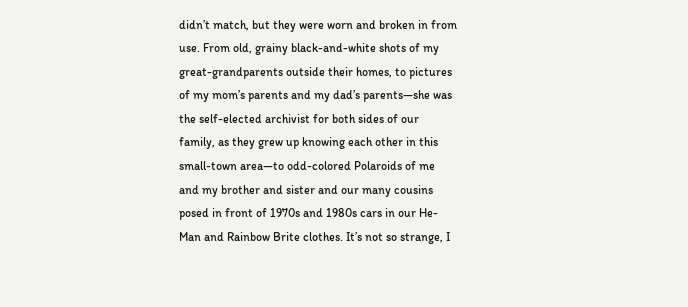didn’t match, but they were worn and broken in from use. From old, grainy black-and-white shots of my great-grandparents outside their homes, to pictures of my mom’s parents and my dad’s parents—she was the self-elected archivist for both sides of our family, as they grew up knowing each other in this small-town area—to odd-colored Polaroids of me and my brother and sister and our many cousins posed in front of 1970s and 1980s cars in our He-Man and Rainbow Brite clothes. It’s not so strange, I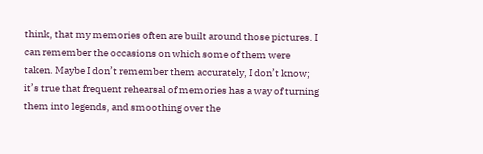think, that my memories often are built around those pictures. I can remember the occasions on which some of them were taken. Maybe I don’t remember them accurately, I don’t know; it’s true that frequent rehearsal of memories has a way of turning them into legends, and smoothing over the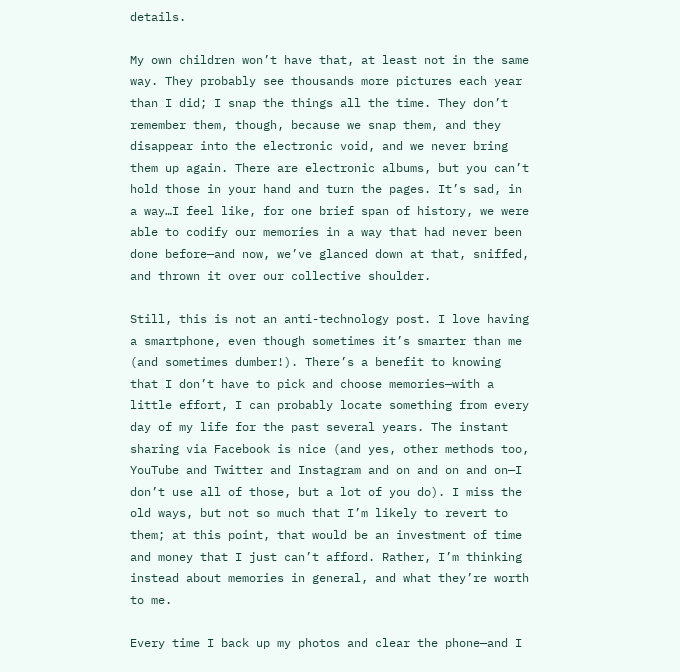details.

My own children won’t have that, at least not in the same way. They probably see thousands more pictures each year than I did; I snap the things all the time. They don’t remember them, though, because we snap them, and they disappear into the electronic void, and we never bring them up again. There are electronic albums, but you can’t hold those in your hand and turn the pages. It’s sad, in a way…I feel like, for one brief span of history, we were able to codify our memories in a way that had never been done before—and now, we’ve glanced down at that, sniffed, and thrown it over our collective shoulder.

Still, this is not an anti-technology post. I love having a smartphone, even though sometimes it’s smarter than me (and sometimes dumber!). There’s a benefit to knowing that I don’t have to pick and choose memories—with a little effort, I can probably locate something from every day of my life for the past several years. The instant sharing via Facebook is nice (and yes, other methods too, YouTube and Twitter and Instagram and on and on and on—I don’t use all of those, but a lot of you do). I miss the old ways, but not so much that I’m likely to revert to them; at this point, that would be an investment of time and money that I just can’t afford. Rather, I’m thinking instead about memories in general, and what they’re worth to me.

Every time I back up my photos and clear the phone—and I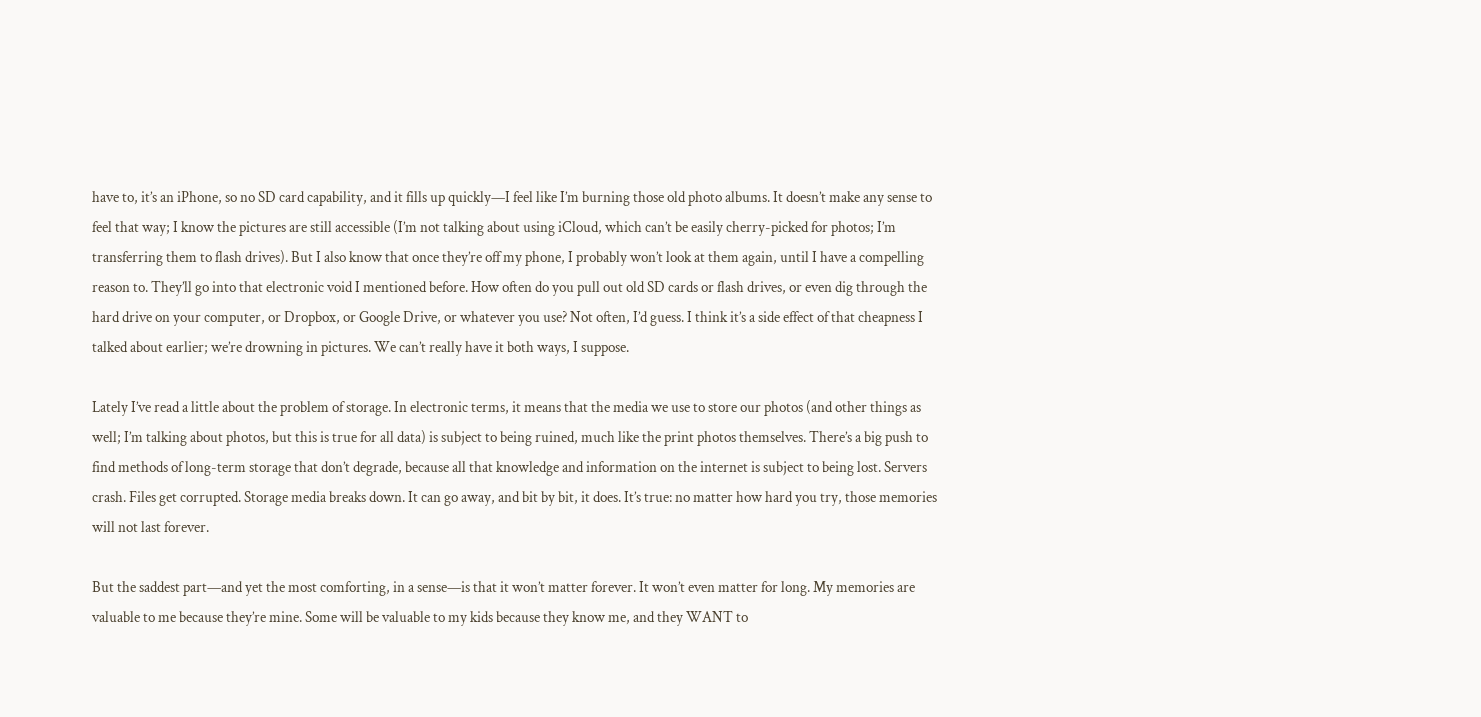have to, it’s an iPhone, so no SD card capability, and it fills up quickly—I feel like I’m burning those old photo albums. It doesn’t make any sense to feel that way; I know the pictures are still accessible (I’m not talking about using iCloud, which can’t be easily cherry-picked for photos; I’m transferring them to flash drives). But I also know that once they’re off my phone, I probably won’t look at them again, until I have a compelling reason to. They’ll go into that electronic void I mentioned before. How often do you pull out old SD cards or flash drives, or even dig through the hard drive on your computer, or Dropbox, or Google Drive, or whatever you use? Not often, I’d guess. I think it’s a side effect of that cheapness I talked about earlier; we’re drowning in pictures. We can’t really have it both ways, I suppose.

Lately I’ve read a little about the problem of storage. In electronic terms, it means that the media we use to store our photos (and other things as well; I’m talking about photos, but this is true for all data) is subject to being ruined, much like the print photos themselves. There’s a big push to find methods of long-term storage that don’t degrade, because all that knowledge and information on the internet is subject to being lost. Servers crash. Files get corrupted. Storage media breaks down. It can go away, and bit by bit, it does. It’s true: no matter how hard you try, those memories will not last forever.

But the saddest part—and yet the most comforting, in a sense—is that it won’t matter forever. It won’t even matter for long. My memories are valuable to me because they’re mine. Some will be valuable to my kids because they know me, and they WANT to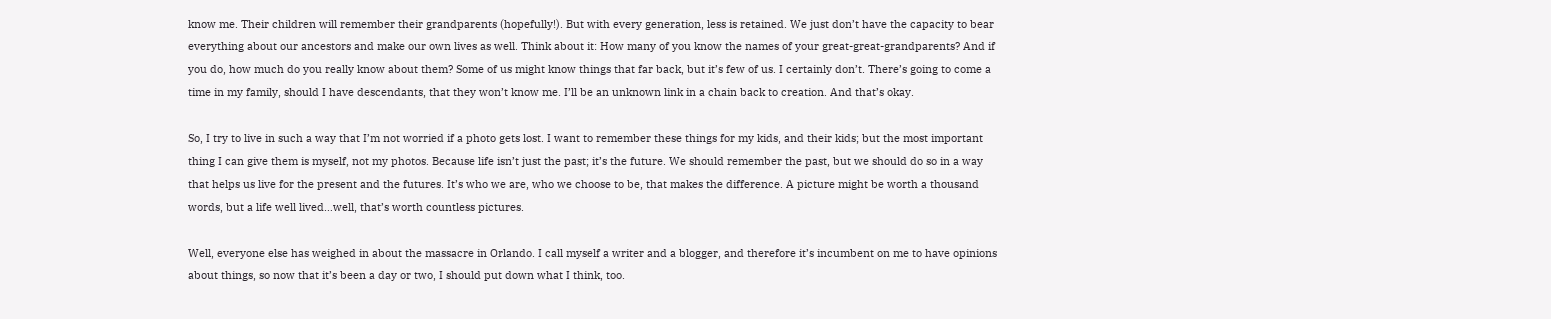know me. Their children will remember their grandparents (hopefully!). But with every generation, less is retained. We just don’t have the capacity to bear everything about our ancestors and make our own lives as well. Think about it: How many of you know the names of your great-great-grandparents? And if you do, how much do you really know about them? Some of us might know things that far back, but it’s few of us. I certainly don’t. There’s going to come a time in my family, should I have descendants, that they won’t know me. I’ll be an unknown link in a chain back to creation. And that’s okay.

So, I try to live in such a way that I’m not worried if a photo gets lost. I want to remember these things for my kids, and their kids; but the most important thing I can give them is myself, not my photos. Because life isn’t just the past; it’s the future. We should remember the past, but we should do so in a way that helps us live for the present and the futures. It’s who we are, who we choose to be, that makes the difference. A picture might be worth a thousand words, but a life well lived…well, that’s worth countless pictures.

Well, everyone else has weighed in about the massacre in Orlando. I call myself a writer and a blogger, and therefore it’s incumbent on me to have opinions about things, so now that it’s been a day or two, I should put down what I think, too.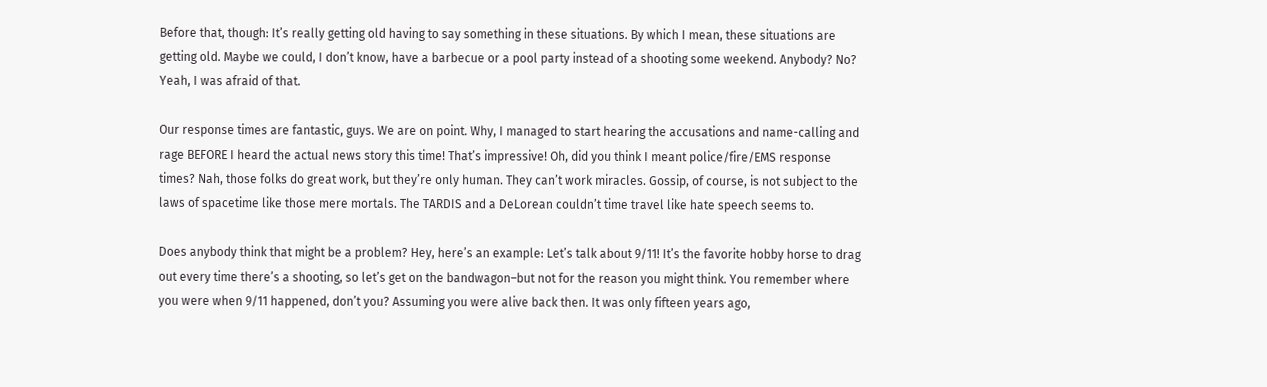Before that, though: It’s really getting old having to say something in these situations. By which I mean, these situations are getting old. Maybe we could, I don’t know, have a barbecue or a pool party instead of a shooting some weekend. Anybody? No? Yeah, I was afraid of that.

Our response times are fantastic, guys. We are on point. Why, I managed to start hearing the accusations and name-calling and rage BEFORE I heard the actual news story this time! That’s impressive! Oh, did you think I meant police/fire/EMS response times? Nah, those folks do great work, but they’re only human. They can’t work miracles. Gossip, of course, is not subject to the laws of spacetime like those mere mortals. The TARDIS and a DeLorean couldn’t time travel like hate speech seems to.

Does anybody think that might be a problem? Hey, here’s an example: Let’s talk about 9/11! It’s the favorite hobby horse to drag out every time there’s a shooting, so let’s get on the bandwagon–but not for the reason you might think. You remember where you were when 9/11 happened, don’t you? Assuming you were alive back then. It was only fifteen years ago,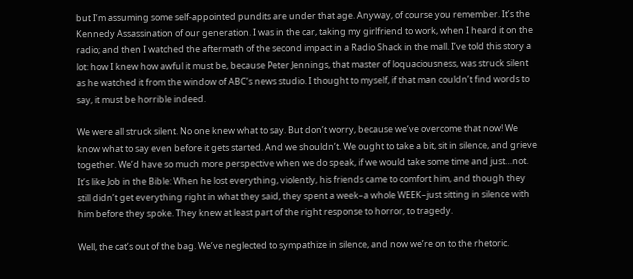but I’m assuming some self-appointed pundits are under that age. Anyway, of course you remember. It’s the Kennedy Assassination of our generation. I was in the car, taking my girlfriend to work, when I heard it on the radio; and then I watched the aftermath of the second impact in a Radio Shack in the mall. I’ve told this story a lot: how I knew how awful it must be, because Peter Jennings, that master of loquaciousness, was struck silent as he watched it from the window of ABC’s news studio. I thought to myself, if that man couldn’t find words to say, it must be horrible indeed.

We were all struck silent. No one knew what to say. But don’t worry, because we’ve overcome that now! We know what to say even before it gets started. And we shouldn’t. We ought to take a bit, sit in silence, and grieve together. We’d have so much more perspective when we do speak, if we would take some time and just…not. It’s like Job in the Bible: When he lost everything, violently, his friends came to comfort him, and though they still didn’t get everything right in what they said, they spent a week–a whole WEEK–just sitting in silence with him before they spoke. They knew at least part of the right response to horror, to tragedy.

Well, the cat’s out of the bag. We’ve neglected to sympathize in silence, and now we’re on to the rhetoric.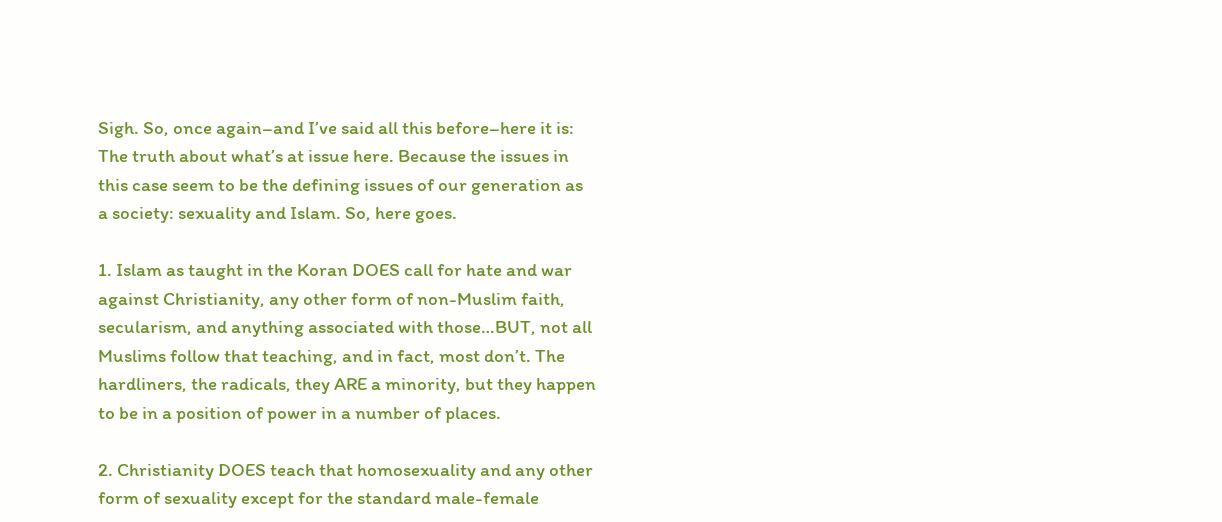Sigh. So, once again–and I’ve said all this before–here it is: The truth about what’s at issue here. Because the issues in this case seem to be the defining issues of our generation as a society: sexuality and Islam. So, here goes.

1. Islam as taught in the Koran DOES call for hate and war against Christianity, any other form of non-Muslim faith, secularism, and anything associated with those…BUT, not all Muslims follow that teaching, and in fact, most don’t. The hardliners, the radicals, they ARE a minority, but they happen to be in a position of power in a number of places.

2. Christianity DOES teach that homosexuality and any other form of sexuality except for the standard male-female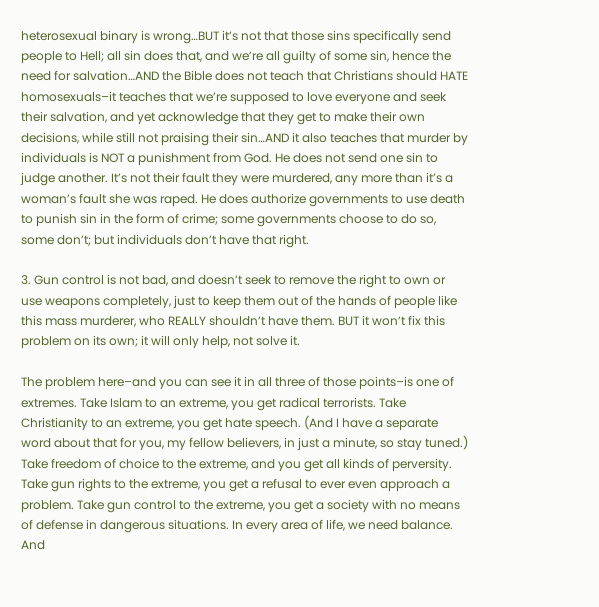heterosexual binary is wrong…BUT it’s not that those sins specifically send people to Hell; all sin does that, and we’re all guilty of some sin, hence the need for salvation…AND the Bible does not teach that Christians should HATE homosexuals–it teaches that we’re supposed to love everyone and seek their salvation, and yet acknowledge that they get to make their own decisions, while still not praising their sin…AND it also teaches that murder by individuals is NOT a punishment from God. He does not send one sin to judge another. It’s not their fault they were murdered, any more than it’s a woman’s fault she was raped. He does authorize governments to use death to punish sin in the form of crime; some governments choose to do so, some don’t; but individuals don’t have that right.

3. Gun control is not bad, and doesn’t seek to remove the right to own or use weapons completely, just to keep them out of the hands of people like this mass murderer, who REALLY shouldn’t have them. BUT it won’t fix this problem on its own; it will only help, not solve it.

The problem here–and you can see it in all three of those points–is one of extremes. Take Islam to an extreme, you get radical terrorists. Take Christianity to an extreme, you get hate speech. (And I have a separate word about that for you, my fellow believers, in just a minute, so stay tuned.) Take freedom of choice to the extreme, and you get all kinds of perversity. Take gun rights to the extreme, you get a refusal to ever even approach a problem. Take gun control to the extreme, you get a society with no means of defense in dangerous situations. In every area of life, we need balance. And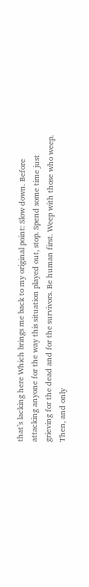that’s lacking here Which brings me back to my original point: Slow down. Before attacking anyone for the way this situation played out, stop. Spend some time just grieving for the dead and for the survivors. Be human first. Weep with those who weep. Then, and only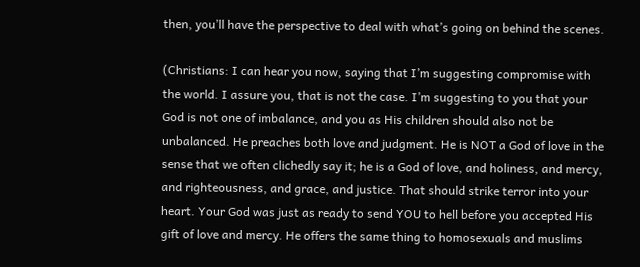then, you’ll have the perspective to deal with what’s going on behind the scenes.

(Christians: I can hear you now, saying that I’m suggesting compromise with the world. I assure you, that is not the case. I’m suggesting to you that your God is not one of imbalance, and you as His children should also not be unbalanced. He preaches both love and judgment. He is NOT a God of love in the sense that we often clichedly say it; he is a God of love, and holiness, and mercy, and righteousness, and grace, and justice. That should strike terror into your heart. Your God was just as ready to send YOU to hell before you accepted His gift of love and mercy. He offers the same thing to homosexuals and muslims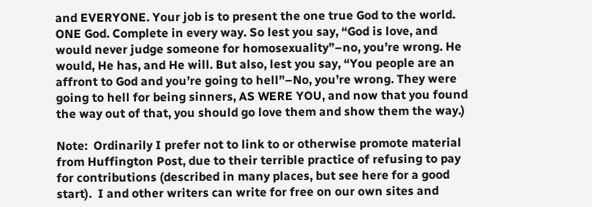and EVERYONE. Your job is to present the one true God to the world. ONE God. Complete in every way. So lest you say, “God is love, and would never judge someone for homosexuality”–no, you’re wrong. He would, He has, and He will. But also, lest you say, “You people are an affront to God and you’re going to hell”–No, you’re wrong. They were going to hell for being sinners, AS WERE YOU, and now that you found the way out of that, you should go love them and show them the way.)

Note:  Ordinarily I prefer not to link to or otherwise promote material from Huffington Post, due to their terrible practice of refusing to pay for contributions (described in many places, but see here for a good start).  I and other writers can write for free on our own sites and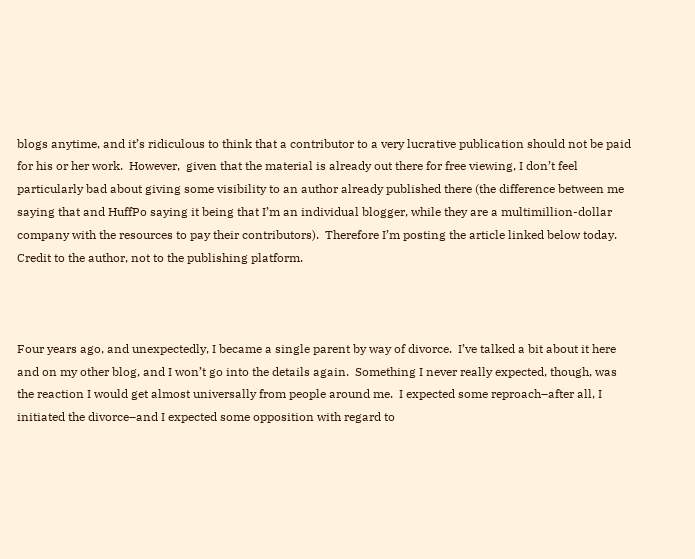blogs anytime, and it’s ridiculous to think that a contributor to a very lucrative publication should not be paid for his or her work.  However,  given that the material is already out there for free viewing, I don’t feel particularly bad about giving some visibility to an author already published there (the difference between me saying that and HuffPo saying it being that I’m an individual blogger, while they are a multimillion-dollar company with the resources to pay their contributors).  Therefore I’m posting the article linked below today.  Credit to the author, not to the publishing platform.



Four years ago, and unexpectedly, I became a single parent by way of divorce.  I’ve talked a bit about it here and on my other blog, and I won’t go into the details again.  Something I never really expected, though, was the reaction I would get almost universally from people around me.  I expected some reproach–after all, I initiated the divorce–and I expected some opposition with regard to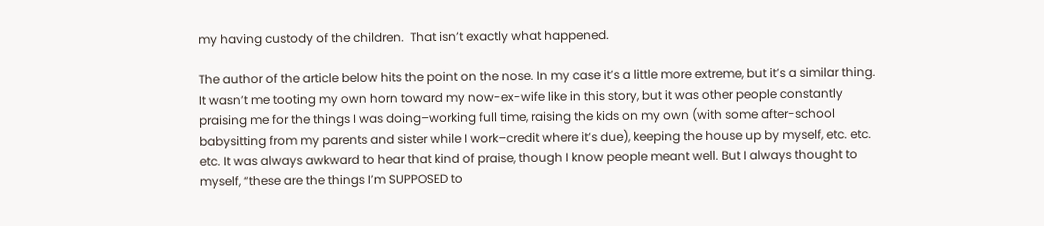my having custody of the children.  That isn’t exactly what happened.

The author of the article below hits the point on the nose. In my case it’s a little more extreme, but it’s a similar thing.  It wasn’t me tooting my own horn toward my now-ex-wife like in this story, but it was other people constantly praising me for the things I was doing–working full time, raising the kids on my own (with some after-school babysitting from my parents and sister while I work–credit where it’s due), keeping the house up by myself, etc. etc. etc. It was always awkward to hear that kind of praise, though I know people meant well. But I always thought to myself, “these are the things I’m SUPPOSED to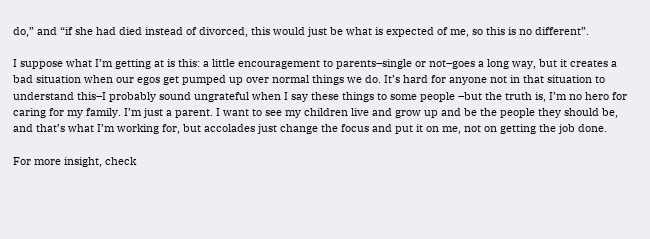do,” and “if she had died instead of divorced, this would just be what is expected of me, so this is no different”.

I suppose what I’m getting at is this: a little encouragement to parents–single or not–goes a long way, but it creates a bad situation when our egos get pumped up over normal things we do. It’s hard for anyone not in that situation to understand this–I probably sound ungrateful when I say these things to some people –but the truth is, I’m no hero for caring for my family. I’m just a parent. I want to see my children live and grow up and be the people they should be, and that’s what I’m working for, but accolades just change the focus and put it on me, not on getting the job done.

For more insight, check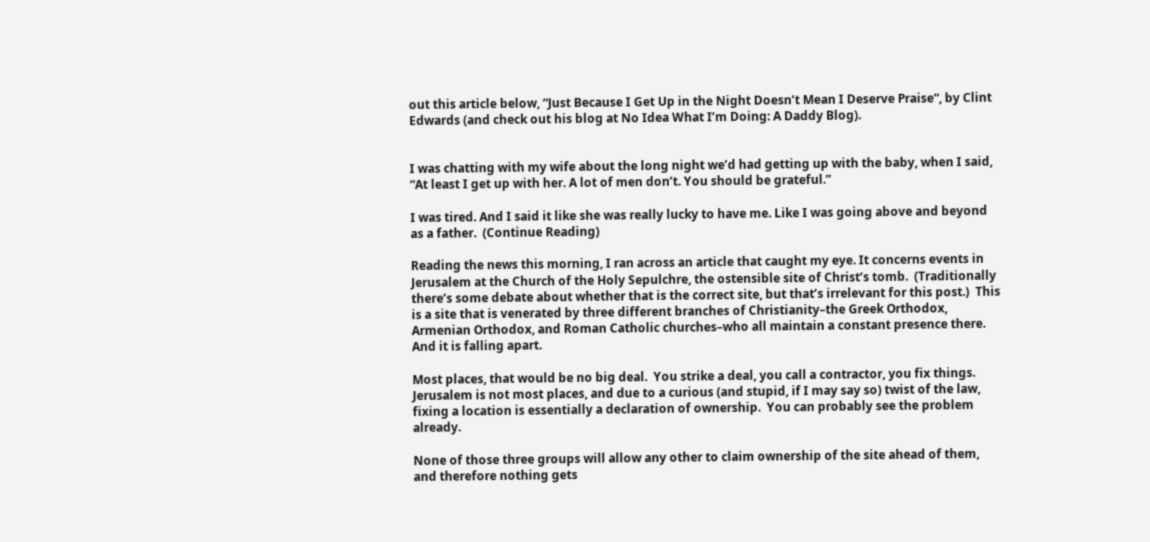out this article below, “Just Because I Get Up in the Night Doesn’t Mean I Deserve Praise“, by Clint Edwards (and check out his blog at No Idea What I’m Doing: A Daddy Blog).


I was chatting with my wife about the long night we’d had getting up with the baby, when I said, “At least I get up with her. A lot of men don’t. You should be grateful.”

I was tired. And I said it like she was really lucky to have me. Like I was going above and beyond as a father.  (Continue Reading)

Reading the news this morning, I ran across an article that caught my eye. It concerns events in Jerusalem at the Church of the Holy Sepulchre, the ostensible site of Christ’s tomb.  (Traditionally there’s some debate about whether that is the correct site, but that’s irrelevant for this post.)  This is a site that is venerated by three different branches of Christianity–the Greek Orthodox, Armenian Orthodox, and Roman Catholic churches–who all maintain a constant presence there.  And it is falling apart.

Most places, that would be no big deal.  You strike a deal, you call a contractor, you fix things.  Jerusalem is not most places, and due to a curious (and stupid, if I may say so) twist of the law, fixing a location is essentially a declaration of ownership.  You can probably see the problem already.

None of those three groups will allow any other to claim ownership of the site ahead of them, and therefore nothing gets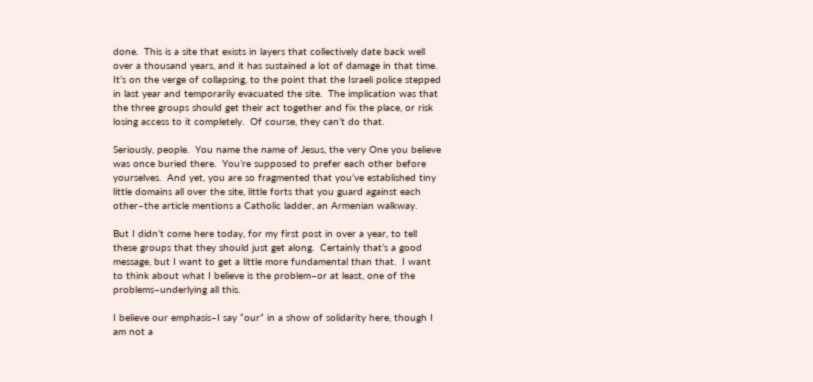done.  This is a site that exists in layers that collectively date back well over a thousand years, and it has sustained a lot of damage in that time.  It’s on the verge of collapsing, to the point that the Israeli police stepped in last year and temporarily evacuated the site.  The implication was that the three groups should get their act together and fix the place, or risk losing access to it completely.  Of course, they can’t do that.

Seriously, people.  You name the name of Jesus, the very One you believe was once buried there.  You’re supposed to prefer each other before yourselves.  And yet, you are so fragmented that you’ve established tiny little domains all over the site, little forts that you guard against each other–the article mentions a Catholic ladder, an Armenian walkway.

But I didn’t come here today, for my first post in over a year, to tell these groups that they should just get along.  Certainly that’s a good message, but I want to get a little more fundamental than that.  I want to think about what I believe is the problem–or at least, one of the problems–underlying all this.

I believe our emphasis–I say “our” in a show of solidarity here, though I am not a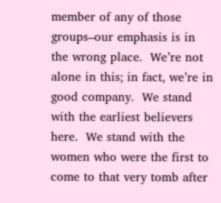member of any of those groups–our emphasis is in the wrong place.  We’re not alone in this; in fact, we’re in good company.  We stand with the earliest believers here.  We stand with the women who were the first to come to that very tomb after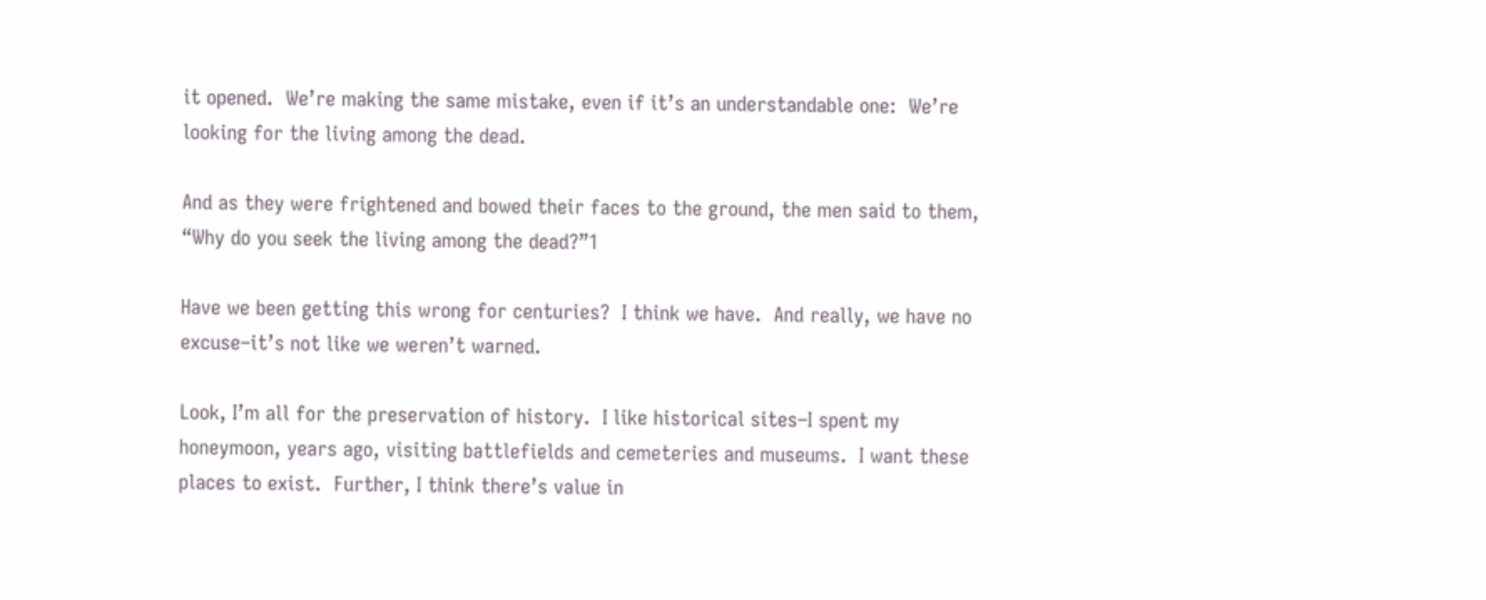it opened.  We’re making the same mistake, even if it’s an understandable one:  We’re looking for the living among the dead.

And as they were frightened and bowed their faces to the ground, the men said to them, “Why do you seek the living among the dead?”1

Have we been getting this wrong for centuries?  I think we have.  And really, we have no excuse–it’s not like we weren’t warned.

Look, I’m all for the preservation of history.  I like historical sites–I spent my honeymoon, years ago, visiting battlefields and cemeteries and museums.  I want these places to exist.  Further, I think there’s value in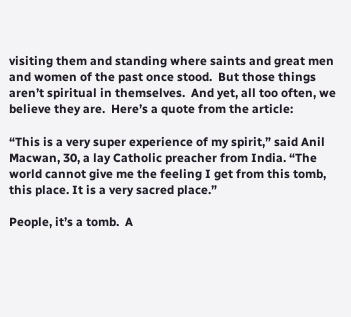visiting them and standing where saints and great men and women of the past once stood.  But those things aren’t spiritual in themselves.  And yet, all too often, we believe they are.  Here’s a quote from the article:

“This is a very super experience of my spirit,” said Anil Macwan, 30, a lay Catholic preacher from India. “The world cannot give me the feeling I get from this tomb, this place. It is a very sacred place.”

People, it’s a tomb.  A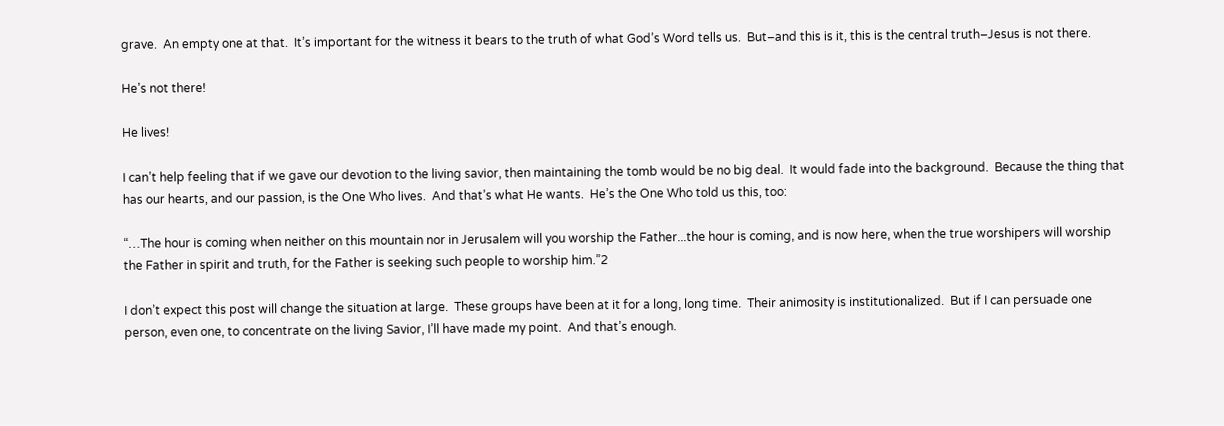grave.  An empty one at that.  It’s important for the witness it bears to the truth of what God’s Word tells us.  But–and this is it, this is the central truth–Jesus is not there.

He’s not there!

He lives!

I can’t help feeling that if we gave our devotion to the living savior, then maintaining the tomb would be no big deal.  It would fade into the background.  Because the thing that has our hearts, and our passion, is the One Who lives.  And that’s what He wants.  He’s the One Who told us this, too:

“…The hour is coming when neither on this mountain nor in Jerusalem will you worship the Father...the hour is coming, and is now here, when the true worshipers will worship the Father in spirit and truth, for the Father is seeking such people to worship him.”2

I don’t expect this post will change the situation at large.  These groups have been at it for a long, long time.  Their animosity is institutionalized.  But if I can persuade one person, even one, to concentrate on the living Savior, I’ll have made my point.  And that’s enough.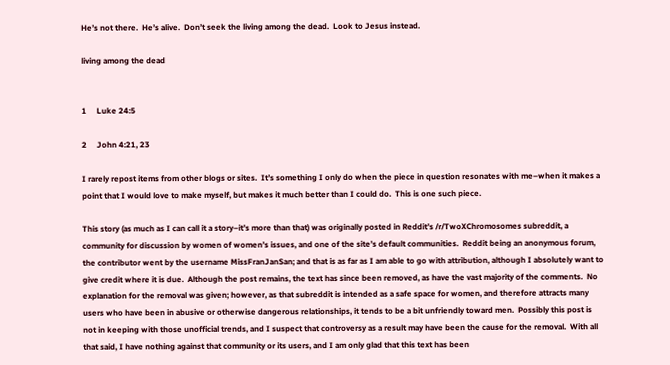He’s not there.  He’s alive.  Don’t seek the living among the dead.  Look to Jesus instead.

living among the dead


1     Luke 24:5

2     John 4:21, 23

I rarely repost items from other blogs or sites.  It’s something I only do when the piece in question resonates with me–when it makes a point that I would love to make myself, but makes it much better than I could do.  This is one such piece.

This story (as much as I can call it a story–it’s more than that) was originally posted in Reddit’s /r/TwoXChromosomes subreddit, a community for discussion by women of women’s issues, and one of the site’s default communities.  Reddit being an anonymous forum, the contributor went by the username MissFranJanSan; and that is as far as I am able to go with attribution, although I absolutely want to give credit where it is due.  Although the post remains, the text has since been removed, as have the vast majority of the comments.  No explanation for the removal was given; however, as that subreddit is intended as a safe space for women, and therefore attracts many users who have been in abusive or otherwise dangerous relationships, it tends to be a bit unfriendly toward men.  Possibly this post is not in keeping with those unofficial trends, and I suspect that controversy as a result may have been the cause for the removal.  With all that said, I have nothing against that community or its users, and I am only glad that this text has been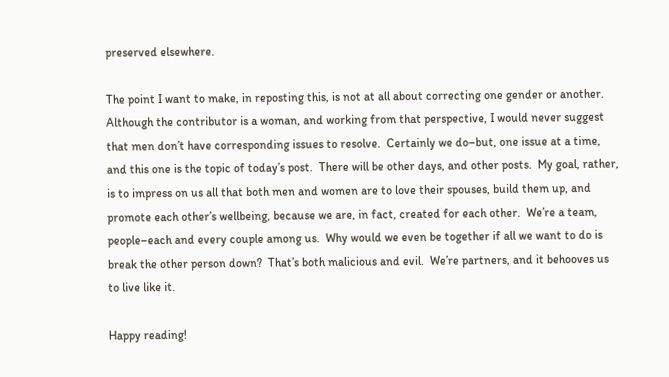preserved elsewhere.

The point I want to make, in reposting this, is not at all about correcting one gender or another.  Although the contributor is a woman, and working from that perspective, I would never suggest that men don’t have corresponding issues to resolve.  Certainly we do–but, one issue at a time, and this one is the topic of today’s post.  There will be other days, and other posts.  My goal, rather, is to impress on us all that both men and women are to love their spouses, build them up, and promote each other’s wellbeing, because we are, in fact, created for each other.  We’re a team, people–each and every couple among us.  Why would we even be together if all we want to do is break the other person down?  That’s both malicious and evil.  We’re partners, and it behooves us to live like it.

Happy reading!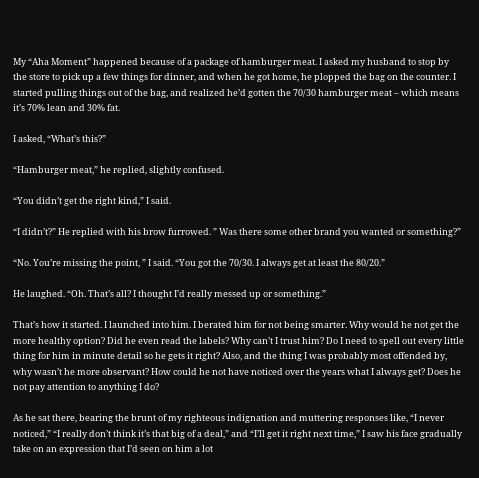My “Aha Moment” happened because of a package of hamburger meat. I asked my husband to stop by the store to pick up a few things for dinner, and when he got home, he plopped the bag on the counter. I started pulling things out of the bag, and realized he’d gotten the 70/30 hamburger meat – which means it’s 70% lean and 30% fat.

I asked, “What’s this?”

“Hamburger meat,” he replied, slightly confused.

“You didn’t get the right kind,” I said.

“I didn’t?” He replied with his brow furrowed. ” Was there some other brand you wanted or something?”

“No. You’re missing the point, ” I said. “You got the 70/30. I always get at least the 80/20.”

He laughed. “Oh. That’s all? I thought I’d really messed up or something.”

That’s how it started. I launched into him. I berated him for not being smarter. Why would he not get the more healthy option? Did he even read the labels? Why can’t I trust him? Do I need to spell out every little thing for him in minute detail so he gets it right? Also, and the thing I was probably most offended by, why wasn’t he more observant? How could he not have noticed over the years what I always get? Does he not pay attention to anything I do?

As he sat there, bearing the brunt of my righteous indignation and muttering responses like, “I never noticed,” “I really don’t think it’s that big of a deal,” and “I’ll get it right next time,” I saw his face gradually take on an expression that I’d seen on him a lot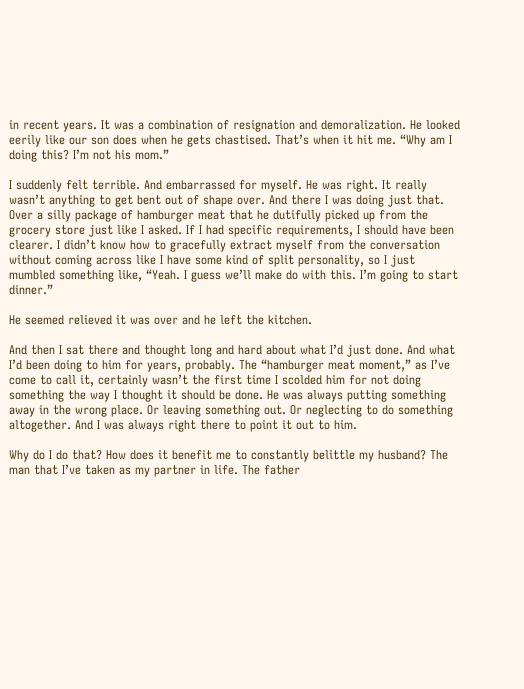in recent years. It was a combination of resignation and demoralization. He looked eerily like our son does when he gets chastised. That’s when it hit me. “Why am I doing this? I’m not his mom.”

I suddenly felt terrible. And embarrassed for myself. He was right. It really wasn’t anything to get bent out of shape over. And there I was doing just that. Over a silly package of hamburger meat that he dutifully picked up from the grocery store just like I asked. If I had specific requirements, I should have been clearer. I didn’t know how to gracefully extract myself from the conversation without coming across like I have some kind of split personality, so I just mumbled something like, “Yeah. I guess we’ll make do with this. I’m going to start dinner.”

He seemed relieved it was over and he left the kitchen.

And then I sat there and thought long and hard about what I’d just done. And what I’d been doing to him for years, probably. The “hamburger meat moment,” as I’ve come to call it, certainly wasn’t the first time I scolded him for not doing something the way I thought it should be done. He was always putting something away in the wrong place. Or leaving something out. Or neglecting to do something altogether. And I was always right there to point it out to him.

Why do I do that? How does it benefit me to constantly belittle my husband? The man that I’ve taken as my partner in life. The father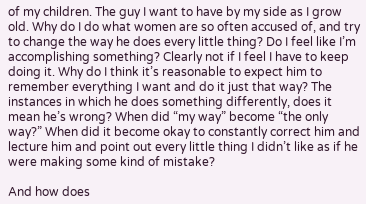of my children. The guy I want to have by my side as I grow old. Why do I do what women are so often accused of, and try to change the way he does every little thing? Do I feel like I’m accomplishing something? Clearly not if I feel I have to keep doing it. Why do I think it’s reasonable to expect him to remember everything I want and do it just that way? The instances in which he does something differently, does it mean he’s wrong? When did “my way” become “the only way?” When did it become okay to constantly correct him and lecture him and point out every little thing I didn’t like as if he were making some kind of mistake?

And how does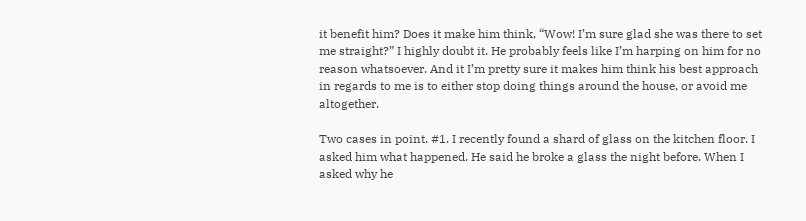it benefit him? Does it make him think, “Wow! I’m sure glad she was there to set me straight?” I highly doubt it. He probably feels like I’m harping on him for no reason whatsoever. And it I’m pretty sure it makes him think his best approach in regards to me is to either stop doing things around the house, or avoid me altogether.

Two cases in point. #1. I recently found a shard of glass on the kitchen floor. I asked him what happened. He said he broke a glass the night before. When I asked why he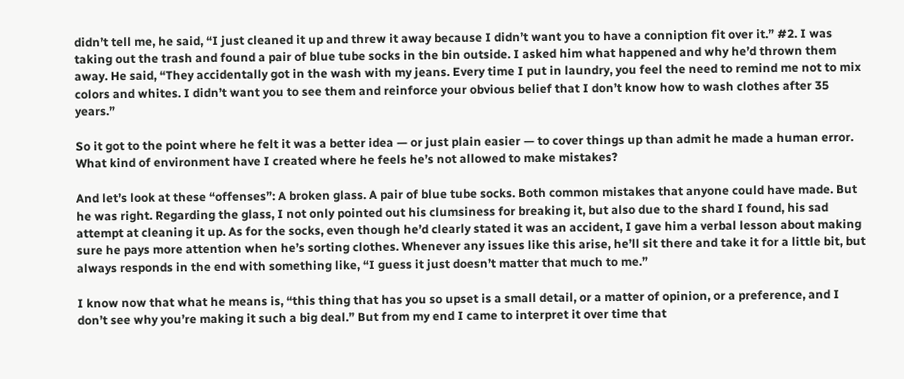didn’t tell me, he said, “I just cleaned it up and threw it away because I didn’t want you to have a conniption fit over it.” #2. I was taking out the trash and found a pair of blue tube socks in the bin outside. I asked him what happened and why he’d thrown them away. He said, “They accidentally got in the wash with my jeans. Every time I put in laundry, you feel the need to remind me not to mix colors and whites. I didn’t want you to see them and reinforce your obvious belief that I don’t know how to wash clothes after 35 years.”

So it got to the point where he felt it was a better idea — or just plain easier — to cover things up than admit he made a human error. What kind of environment have I created where he feels he’s not allowed to make mistakes?

And let’s look at these “offenses”: A broken glass. A pair of blue tube socks. Both common mistakes that anyone could have made. But he was right. Regarding the glass, I not only pointed out his clumsiness for breaking it, but also due to the shard I found, his sad attempt at cleaning it up. As for the socks, even though he’d clearly stated it was an accident, I gave him a verbal lesson about making sure he pays more attention when he’s sorting clothes. Whenever any issues like this arise, he’ll sit there and take it for a little bit, but always responds in the end with something like, “I guess it just doesn’t matter that much to me.”

I know now that what he means is, “this thing that has you so upset is a small detail, or a matter of opinion, or a preference, and I don’t see why you’re making it such a big deal.” But from my end I came to interpret it over time that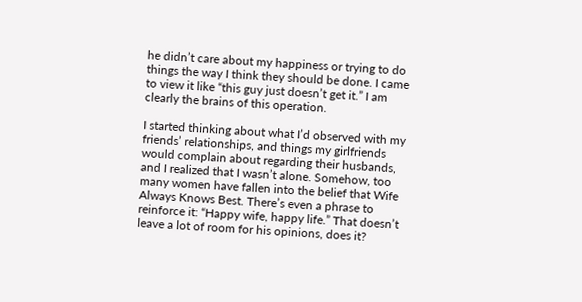he didn’t care about my happiness or trying to do things the way I think they should be done. I came to view it like “this guy just doesn’t get it.” I am clearly the brains of this operation.

I started thinking about what I’d observed with my friends’ relationships, and things my girlfriends would complain about regarding their husbands, and I realized that I wasn’t alone. Somehow, too many women have fallen into the belief that Wife Always Knows Best. There’s even a phrase to reinforce it: “Happy wife, happy life.” That doesn’t leave a lot of room for his opinions, does it?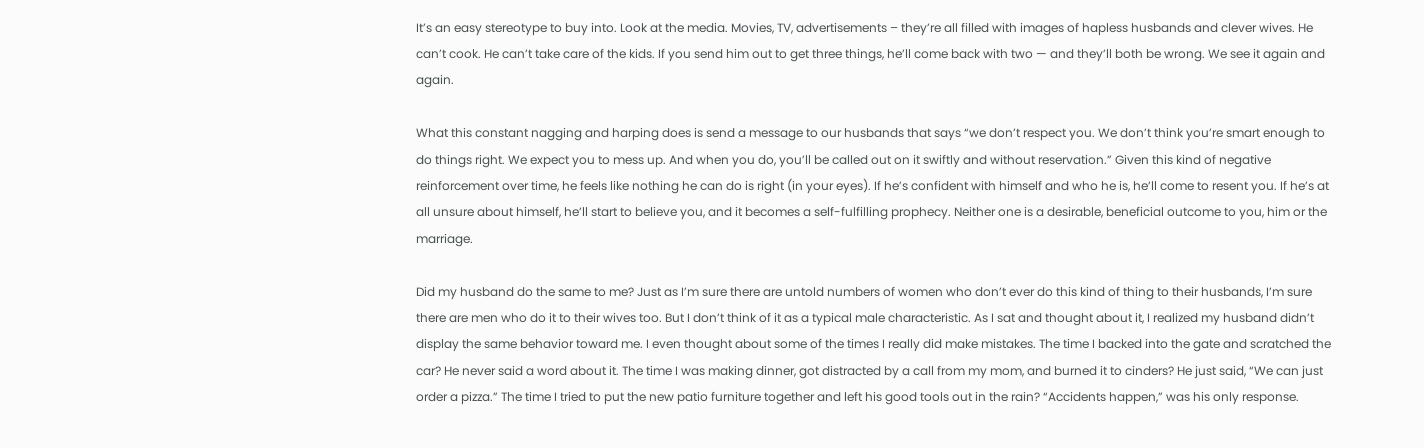It’s an easy stereotype to buy into. Look at the media. Movies, TV, advertisements – they’re all filled with images of hapless husbands and clever wives. He can’t cook. He can’t take care of the kids. If you send him out to get three things, he’ll come back with two — and they’ll both be wrong. We see it again and again.

What this constant nagging and harping does is send a message to our husbands that says “we don’t respect you. We don’t think you’re smart enough to do things right. We expect you to mess up. And when you do, you’ll be called out on it swiftly and without reservation.” Given this kind of negative reinforcement over time, he feels like nothing he can do is right (in your eyes). If he’s confident with himself and who he is, he’ll come to resent you. If he’s at all unsure about himself, he’ll start to believe you, and it becomes a self-fulfilling prophecy. Neither one is a desirable, beneficial outcome to you, him or the marriage.

Did my husband do the same to me? Just as I’m sure there are untold numbers of women who don’t ever do this kind of thing to their husbands, I’m sure there are men who do it to their wives too. But I don’t think of it as a typical male characteristic. As I sat and thought about it, I realized my husband didn’t display the same behavior toward me. I even thought about some of the times I really did make mistakes. The time I backed into the gate and scratched the car? He never said a word about it. The time I was making dinner, got distracted by a call from my mom, and burned it to cinders? He just said, “We can just order a pizza.” The time I tried to put the new patio furniture together and left his good tools out in the rain? “Accidents happen,” was his only response.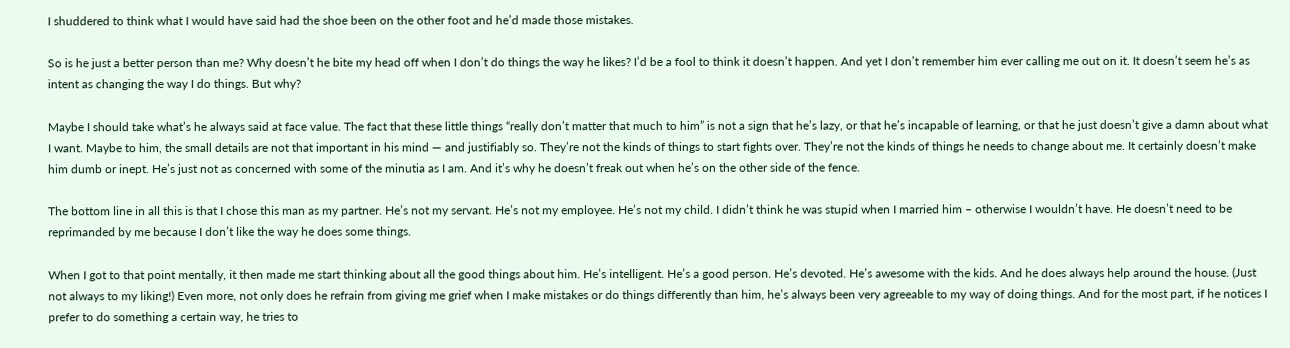I shuddered to think what I would have said had the shoe been on the other foot and he’d made those mistakes.

So is he just a better person than me? Why doesn’t he bite my head off when I don’t do things the way he likes? I’d be a fool to think it doesn’t happen. And yet I don’t remember him ever calling me out on it. It doesn’t seem he’s as intent as changing the way I do things. But why?

Maybe I should take what’s he always said at face value. The fact that these little things “really don’t matter that much to him” is not a sign that he’s lazy, or that he’s incapable of learning, or that he just doesn’t give a damn about what I want. Maybe to him, the small details are not that important in his mind — and justifiably so. They’re not the kinds of things to start fights over. They’re not the kinds of things he needs to change about me. It certainly doesn’t make him dumb or inept. He’s just not as concerned with some of the minutia as I am. And it’s why he doesn’t freak out when he’s on the other side of the fence.

The bottom line in all this is that I chose this man as my partner. He’s not my servant. He’s not my employee. He’s not my child. I didn’t think he was stupid when I married him – otherwise I wouldn’t have. He doesn’t need to be reprimanded by me because I don’t like the way he does some things.

When I got to that point mentally, it then made me start thinking about all the good things about him. He’s intelligent. He’s a good person. He’s devoted. He’s awesome with the kids. And he does always help around the house. (Just not always to my liking!) Even more, not only does he refrain from giving me grief when I make mistakes or do things differently than him, he’s always been very agreeable to my way of doing things. And for the most part, if he notices I prefer to do something a certain way, he tries to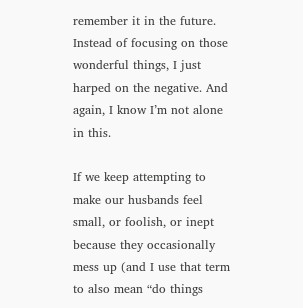remember it in the future. Instead of focusing on those wonderful things, I just harped on the negative. And again, I know I’m not alone in this.

If we keep attempting to make our husbands feel small, or foolish, or inept because they occasionally mess up (and I use that term to also mean “do things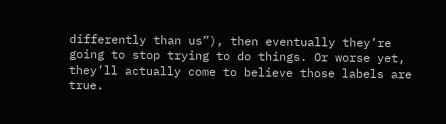differently than us”), then eventually they’re going to stop trying to do things. Or worse yet, they’ll actually come to believe those labels are true.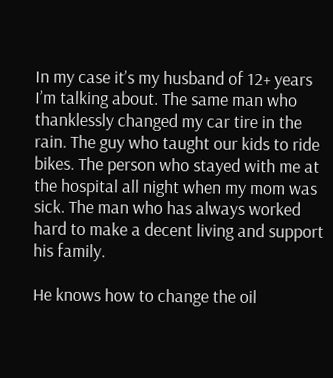In my case it’s my husband of 12+ years I’m talking about. The same man who thanklessly changed my car tire in the rain. The guy who taught our kids to ride bikes. The person who stayed with me at the hospital all night when my mom was sick. The man who has always worked hard to make a decent living and support his family.

He knows how to change the oil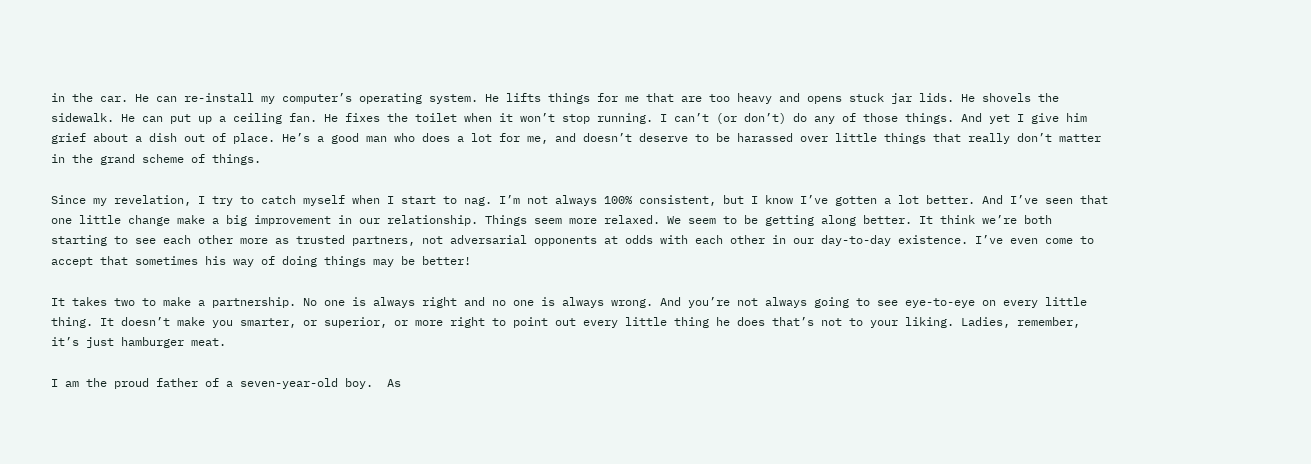in the car. He can re-install my computer’s operating system. He lifts things for me that are too heavy and opens stuck jar lids. He shovels the sidewalk. He can put up a ceiling fan. He fixes the toilet when it won’t stop running. I can’t (or don’t) do any of those things. And yet I give him grief about a dish out of place. He’s a good man who does a lot for me, and doesn’t deserve to be harassed over little things that really don’t matter in the grand scheme of things.

Since my revelation, I try to catch myself when I start to nag. I’m not always 100% consistent, but I know I’ve gotten a lot better. And I’ve seen that one little change make a big improvement in our relationship. Things seem more relaxed. We seem to be getting along better. It think we’re both starting to see each other more as trusted partners, not adversarial opponents at odds with each other in our day-to-day existence. I’ve even come to accept that sometimes his way of doing things may be better!

It takes two to make a partnership. No one is always right and no one is always wrong. And you’re not always going to see eye-to-eye on every little thing. It doesn’t make you smarter, or superior, or more right to point out every little thing he does that’s not to your liking. Ladies, remember, it’s just hamburger meat.

I am the proud father of a seven-year-old boy.  As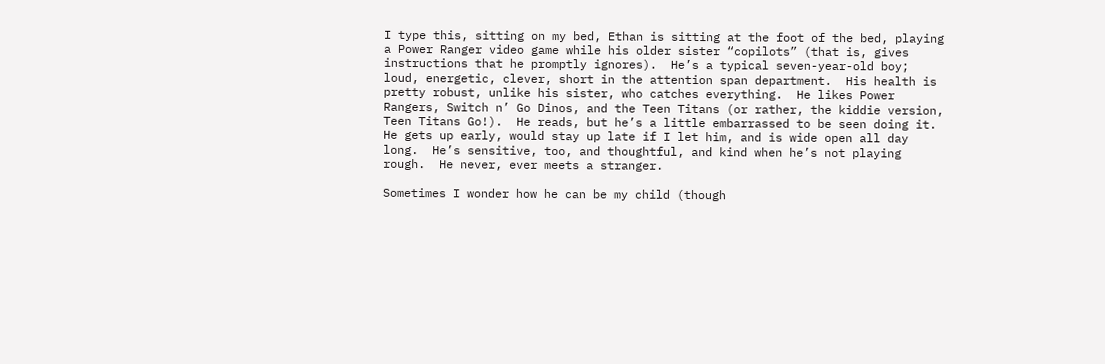I type this, sitting on my bed, Ethan is sitting at the foot of the bed, playing a Power Ranger video game while his older sister “copilots” (that is, gives instructions that he promptly ignores).  He’s a typical seven-year-old boy; loud, energetic, clever, short in the attention span department.  His health is pretty robust, unlike his sister, who catches everything.  He likes Power Rangers, Switch n’ Go Dinos, and the Teen Titans (or rather, the kiddie version, Teen Titans Go!).  He reads, but he’s a little embarrassed to be seen doing it.  He gets up early, would stay up late if I let him, and is wide open all day long.  He’s sensitive, too, and thoughtful, and kind when he’s not playing rough.  He never, ever meets a stranger.

Sometimes I wonder how he can be my child (though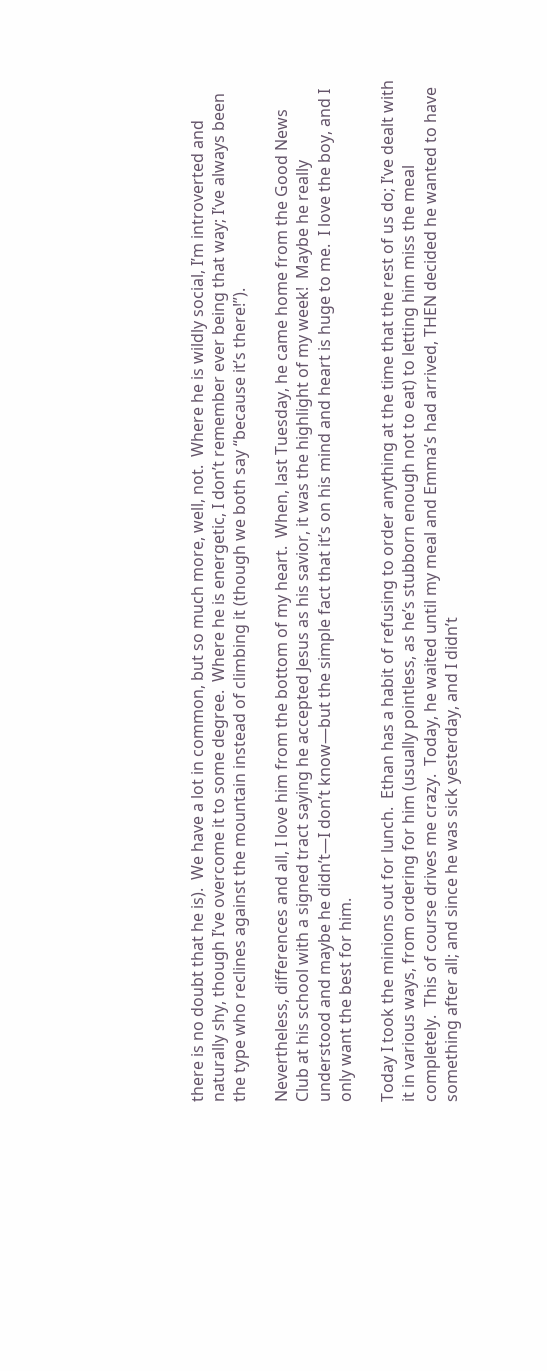there is no doubt that he is).  We have a lot in common, but so much more, well, not.  Where he is wildly social, I’m introverted and naturally shy, though I’ve overcome it to some degree.  Where he is energetic, I don’t remember ever being that way; I’ve always been the type who reclines against the mountain instead of climbing it (though we both say “because it’s there!”).

Nevertheless, differences and all, I love him from the bottom of my heart.  When, last Tuesday, he came home from the Good News Club at his school with a signed tract saying he accepted Jesus as his savior, it was the highlight of my week!  Maybe he really understood and maybe he didn’t—I don’t know—but the simple fact that it’s on his mind and heart is huge to me.  I love the boy, and I only want the best for him.

Today I took the minions out for lunch.  Ethan has a habit of refusing to order anything at the time that the rest of us do; I’ve dealt with it in various ways, from ordering for him (usually pointless, as he’s stubborn enough not to eat) to letting him miss the meal completely.  This of course drives me crazy.  Today, he waited until my meal and Emma’s had arrived, THEN decided he wanted to have something after all; and since he was sick yesterday, and I didn’t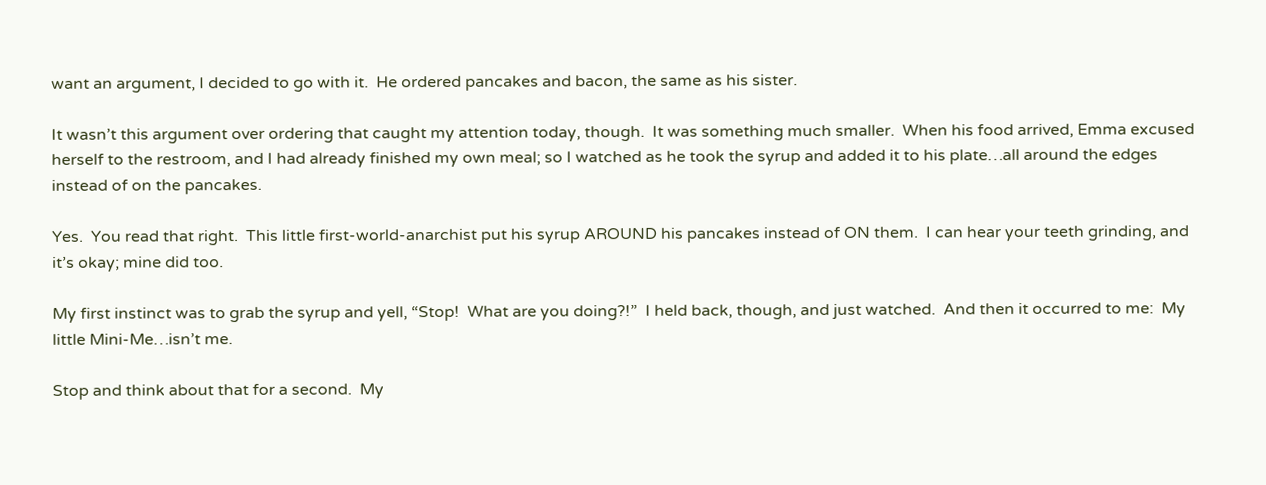want an argument, I decided to go with it.  He ordered pancakes and bacon, the same as his sister.

It wasn’t this argument over ordering that caught my attention today, though.  It was something much smaller.  When his food arrived, Emma excused herself to the restroom, and I had already finished my own meal; so I watched as he took the syrup and added it to his plate…all around the edges instead of on the pancakes.

Yes.  You read that right.  This little first-world-anarchist put his syrup AROUND his pancakes instead of ON them.  I can hear your teeth grinding, and it’s okay; mine did too.

My first instinct was to grab the syrup and yell, “Stop!  What are you doing?!”  I held back, though, and just watched.  And then it occurred to me:  My little Mini-Me…isn’t me.

Stop and think about that for a second.  My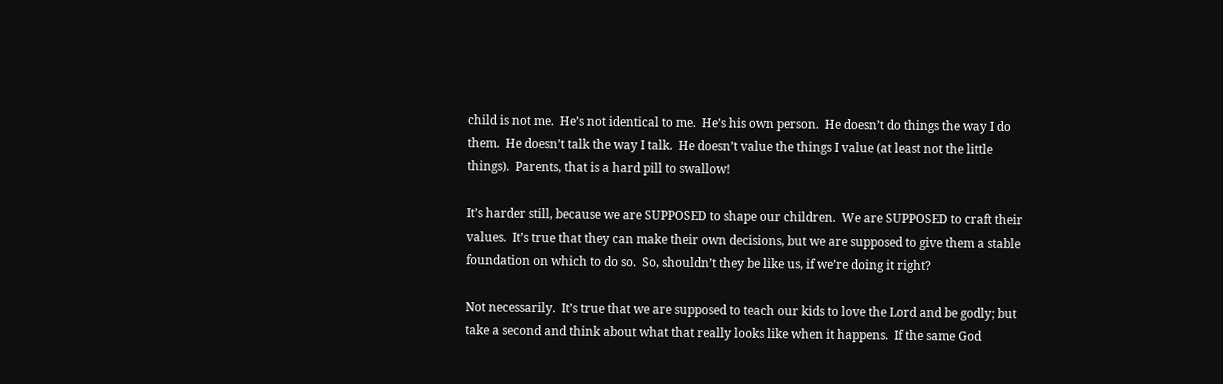child is not me.  He’s not identical to me.  He’s his own person.  He doesn’t do things the way I do them.  He doesn’t talk the way I talk.  He doesn’t value the things I value (at least not the little things).  Parents, that is a hard pill to swallow!

It’s harder still, because we are SUPPOSED to shape our children.  We are SUPPOSED to craft their values.  It’s true that they can make their own decisions, but we are supposed to give them a stable foundation on which to do so.  So, shouldn’t they be like us, if we’re doing it right?

Not necessarily.  It’s true that we are supposed to teach our kids to love the Lord and be godly; but take a second and think about what that really looks like when it happens.  If the same God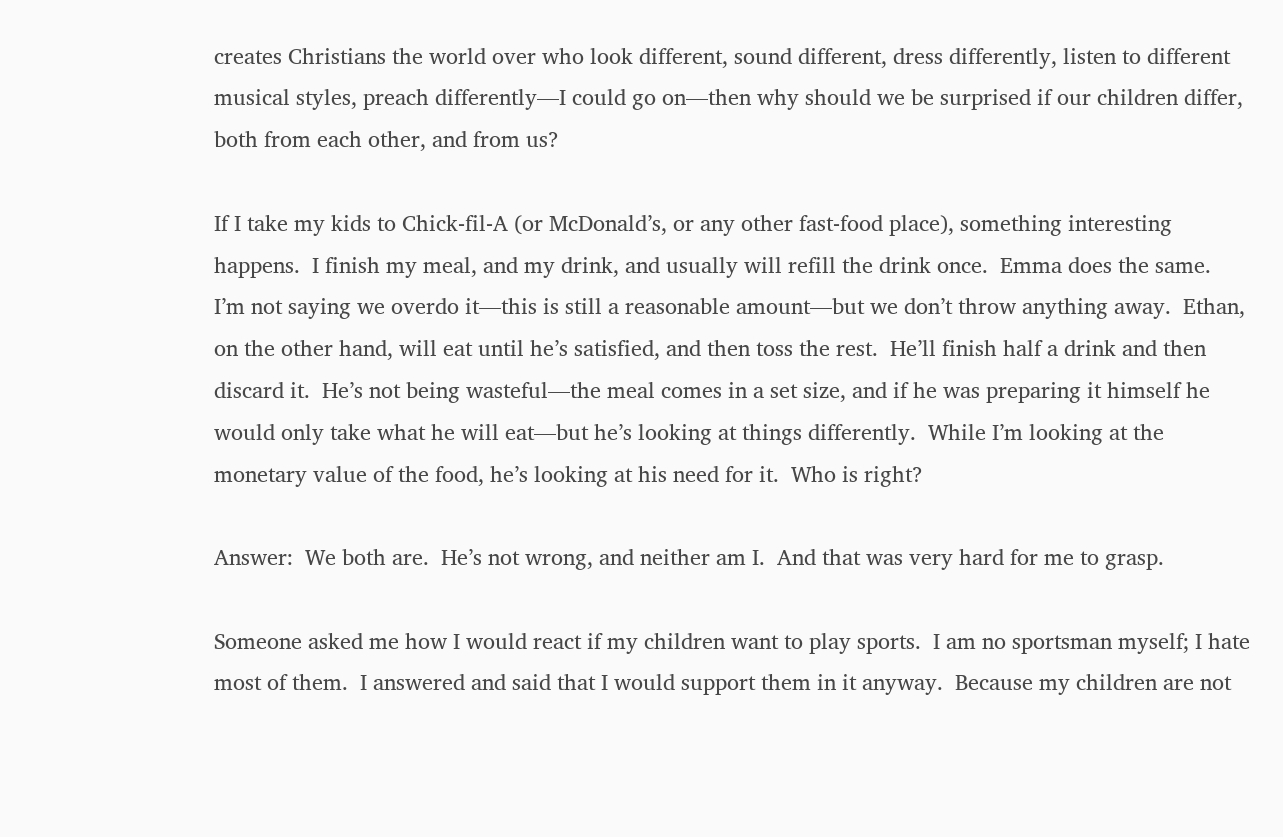creates Christians the world over who look different, sound different, dress differently, listen to different musical styles, preach differently—I could go on—then why should we be surprised if our children differ, both from each other, and from us?

If I take my kids to Chick-fil-A (or McDonald’s, or any other fast-food place), something interesting happens.  I finish my meal, and my drink, and usually will refill the drink once.  Emma does the same.  I’m not saying we overdo it—this is still a reasonable amount—but we don’t throw anything away.  Ethan, on the other hand, will eat until he’s satisfied, and then toss the rest.  He’ll finish half a drink and then discard it.  He’s not being wasteful—the meal comes in a set size, and if he was preparing it himself he would only take what he will eat—but he’s looking at things differently.  While I’m looking at the monetary value of the food, he’s looking at his need for it.  Who is right?

Answer:  We both are.  He’s not wrong, and neither am I.  And that was very hard for me to grasp.

Someone asked me how I would react if my children want to play sports.  I am no sportsman myself; I hate most of them.  I answered and said that I would support them in it anyway.  Because my children are not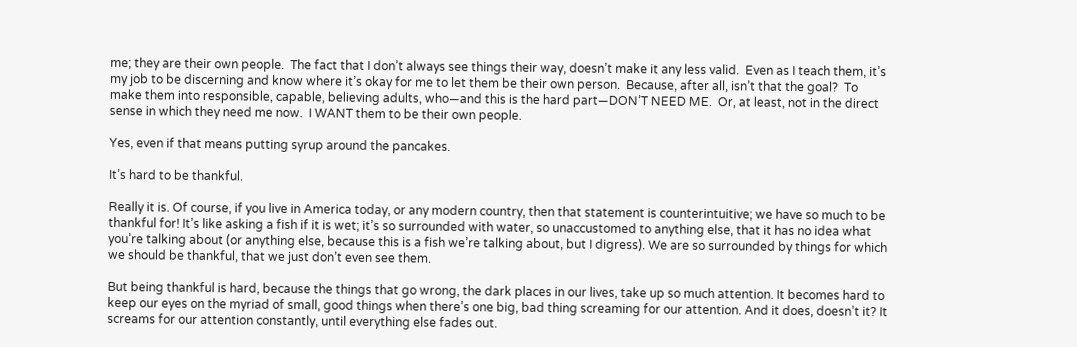me; they are their own people.  The fact that I don’t always see things their way, doesn’t make it any less valid.  Even as I teach them, it’s my job to be discerning and know where it’s okay for me to let them be their own person.  Because, after all, isn’t that the goal?  To make them into responsible, capable, believing adults, who—and this is the hard part—DON’T NEED ME.  Or, at least, not in the direct sense in which they need me now.  I WANT them to be their own people.

Yes, even if that means putting syrup around the pancakes.

It’s hard to be thankful.

Really it is. Of course, if you live in America today, or any modern country, then that statement is counterintuitive; we have so much to be thankful for! It’s like asking a fish if it is wet; it’s so surrounded with water, so unaccustomed to anything else, that it has no idea what you’re talking about (or anything else, because this is a fish we’re talking about, but I digress). We are so surrounded by things for which we should be thankful, that we just don’t even see them.

But being thankful is hard, because the things that go wrong, the dark places in our lives, take up so much attention. It becomes hard to keep our eyes on the myriad of small, good things when there’s one big, bad thing screaming for our attention. And it does, doesn’t it? It screams for our attention constantly, until everything else fades out.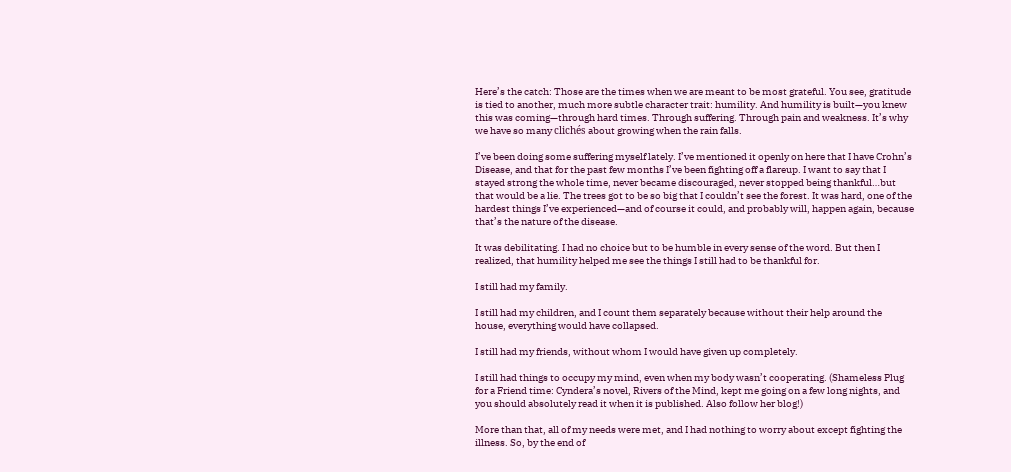Here’s the catch: Those are the times when we are meant to be most grateful. You see, gratitude is tied to another, much more subtle character trait: humility. And humility is built—you knew this was coming—through hard times. Through suffering. Through pain and weakness. It’s why we have so many clichés about growing when the rain falls.

I’ve been doing some suffering myself lately. I’ve mentioned it openly on here that I have Crohn’s Disease, and that for the past few months I’ve been fighting off a flareup. I want to say that I stayed strong the whole time, never became discouraged, never stopped being thankful…but that would be a lie. The trees got to be so big that I couldn’t see the forest. It was hard, one of the hardest things I’ve experienced—and of course it could, and probably will, happen again, because that’s the nature of the disease.

It was debilitating. I had no choice but to be humble in every sense of the word. But then I realized, that humility helped me see the things I still had to be thankful for.

I still had my family.

I still had my children, and I count them separately because without their help around the house, everything would have collapsed.

I still had my friends, without whom I would have given up completely.

I still had things to occupy my mind, even when my body wasn’t cooperating. (Shameless Plug for a Friend time: Cyndera’s novel, Rivers of the Mind, kept me going on a few long nights, and you should absolutely read it when it is published. Also follow her blog!)

More than that, all of my needs were met, and I had nothing to worry about except fighting the illness. So, by the end of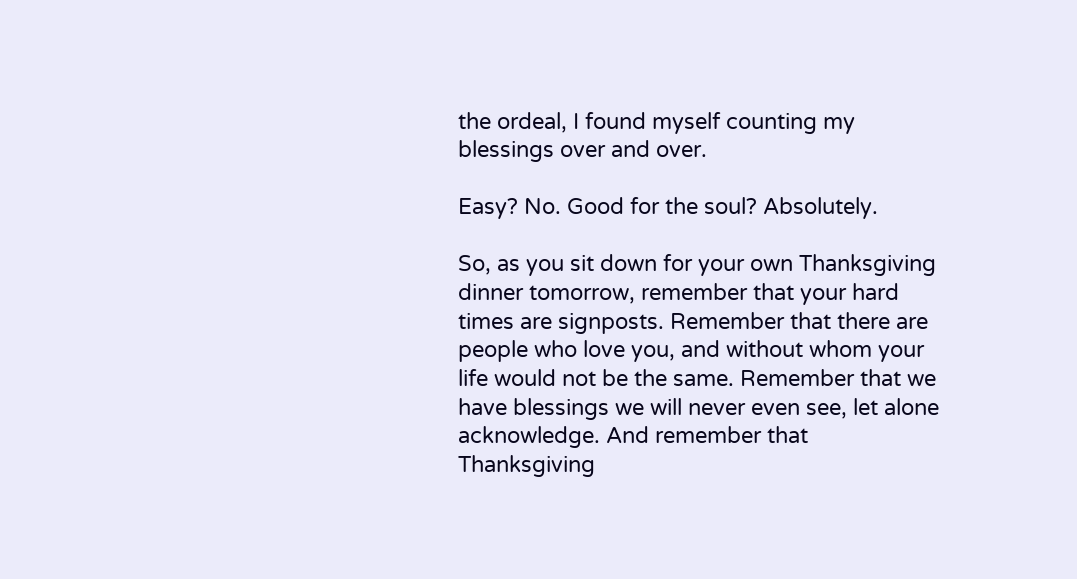the ordeal, I found myself counting my blessings over and over.

Easy? No. Good for the soul? Absolutely.

So, as you sit down for your own Thanksgiving dinner tomorrow, remember that your hard times are signposts. Remember that there are people who love you, and without whom your life would not be the same. Remember that we have blessings we will never even see, let alone acknowledge. And remember that Thanksgiving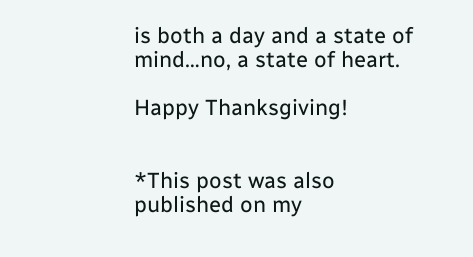is both a day and a state of mind…no, a state of heart.

Happy Thanksgiving!


*This post was also published on my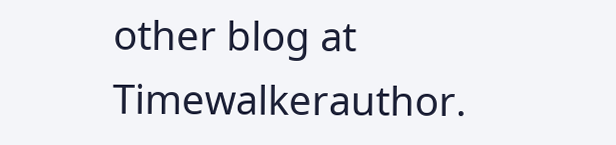other blog at Timewalkerauthor.